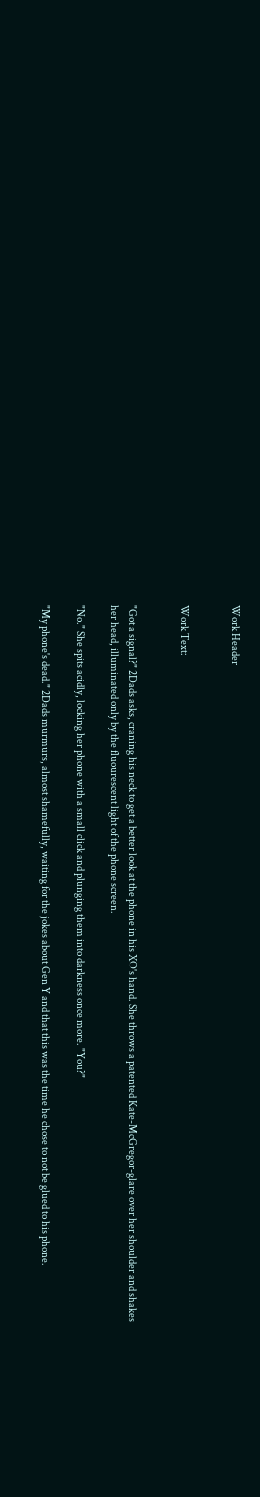Work Header


Work Text:


"Got a signal?" 2Dads asks, craning his neck to get a better look at the phone in his XO's hand. She throws a patented Kate-McGregor-glare over her shoulder and shakes her head, illuminated only by the fluourescent light of the phone screen.

"No." She spits acidly, locking her phone with a small click and plunging them into darkness once more. "You?"

"My phone's dead." 2Dads murmurs, almost shamefully, waiting for the jokes about Gen Y and that this was the time he chose to not be glued to his phone.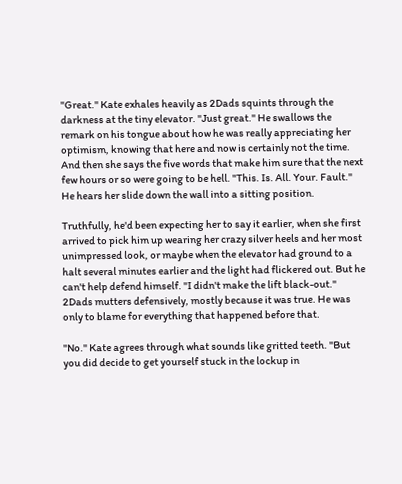"Great." Kate exhales heavily as 2Dads squints through the darkness at the tiny elevator. "Just great." He swallows the remark on his tongue about how he was really appreciating her optimism, knowing that here and now is certainly not the time. And then she says the five words that make him sure that the next few hours or so were going to be hell. "This. Is. All. Your. Fault." He hears her slide down the wall into a sitting position.

Truthfully, he'd been expecting her to say it earlier, when she first arrived to pick him up wearing her crazy silver heels and her most unimpressed look, or maybe when the elevator had ground to a halt several minutes earlier and the light had flickered out. But he can't help defend himself. "I didn't make the lift black-out." 2Dads mutters defensively, mostly because it was true. He was only to blame for everything that happened before that.

"No." Kate agrees through what sounds like gritted teeth. "But you did decide to get yourself stuck in the lockup in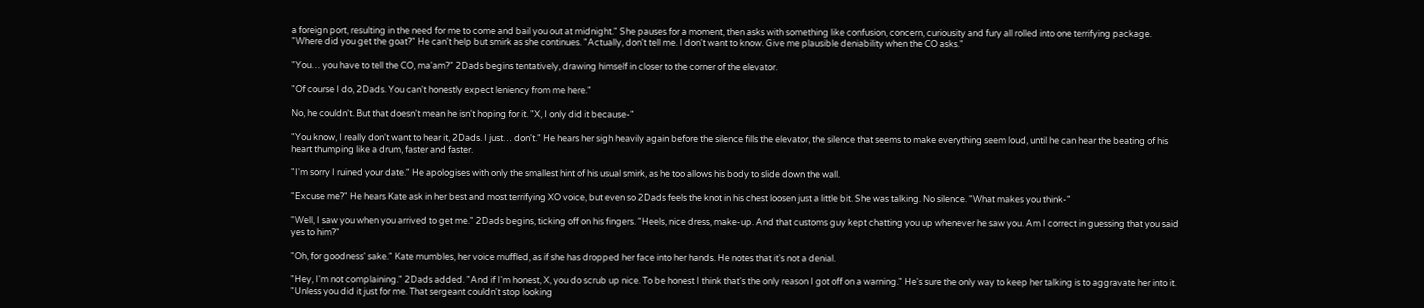a foreign port, resulting in the need for me to come and bail you out at midnight." She pauses for a moment, then asks with something like confusion, concern, curiousity and fury all rolled into one terrifying package. "Where did you get the goat?" He can't help but smirk as she continues. "Actually, don't tell me. I don't want to know. Give me plausible deniability when the CO asks."

"You… you have to tell the CO, ma'am?" 2Dads begins tentatively, drawing himself in closer to the corner of the elevator.

"Of course I do, 2Dads. You can't honestly expect leniency from me here."

No, he couldn't. But that doesn't mean he isn't hoping for it. "X, I only did it because-"

"You know, I really don't want to hear it, 2Dads. I just… don't." He hears her sigh heavily again before the silence fills the elevator, the silence that seems to make everything seem loud, until he can hear the beating of his heart thumping like a drum, faster and faster.

"I'm sorry I ruined your date." He apologises with only the smallest hint of his usual smirk, as he too allows his body to slide down the wall.

"Excuse me?" He hears Kate ask in her best and most terrifying XO voice, but even so 2Dads feels the knot in his chest loosen just a little bit. She was talking. No silence. "What makes you think-"

"Well, I saw you when you arrived to get me." 2Dads begins, ticking off on his fingers. "Heels, nice dress, make-up. And that customs guy kept chatting you up whenever he saw you. Am I correct in guessing that you said yes to him?"

"Oh, for goodness' sake." Kate mumbles, her voice muffled, as if she has dropped her face into her hands. He notes that it's not a denial.

"Hey, I'm not complaining." 2Dads added. "And if I'm honest, X, you do scrub up nice. To be honest I think that's the only reason I got off on a warning." He's sure the only way to keep her talking is to aggravate her into it. "Unless you did it just for me. That sergeant couldn't stop looking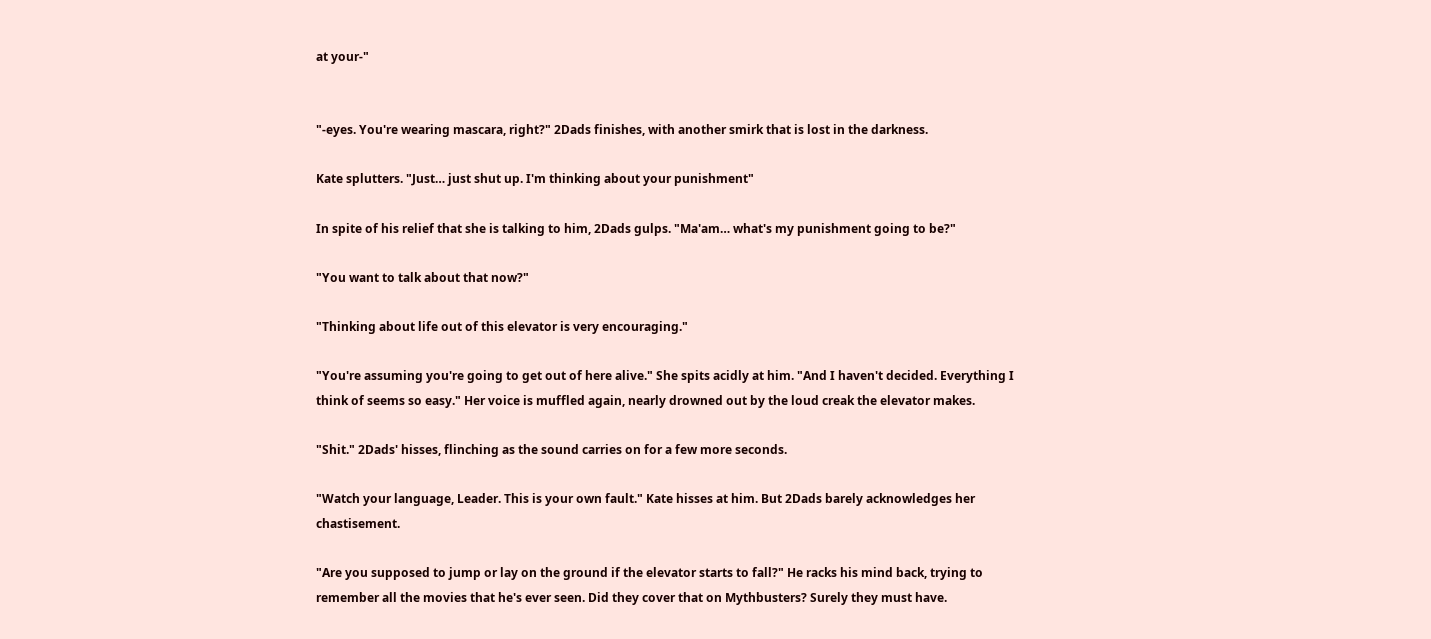at your-"


"-eyes. You're wearing mascara, right?" 2Dads finishes, with another smirk that is lost in the darkness.

Kate splutters. "Just… just shut up. I'm thinking about your punishment"

In spite of his relief that she is talking to him, 2Dads gulps. "Ma'am… what's my punishment going to be?"

"You want to talk about that now?"

"Thinking about life out of this elevator is very encouraging."

"You're assuming you're going to get out of here alive." She spits acidly at him. "And I haven't decided. Everything I think of seems so easy." Her voice is muffled again, nearly drowned out by the loud creak the elevator makes.

"Shit." 2Dads' hisses, flinching as the sound carries on for a few more seconds.

"Watch your language, Leader. This is your own fault." Kate hisses at him. But 2Dads barely acknowledges her chastisement.

"Are you supposed to jump or lay on the ground if the elevator starts to fall?" He racks his mind back, trying to remember all the movies that he's ever seen. Did they cover that on Mythbusters? Surely they must have.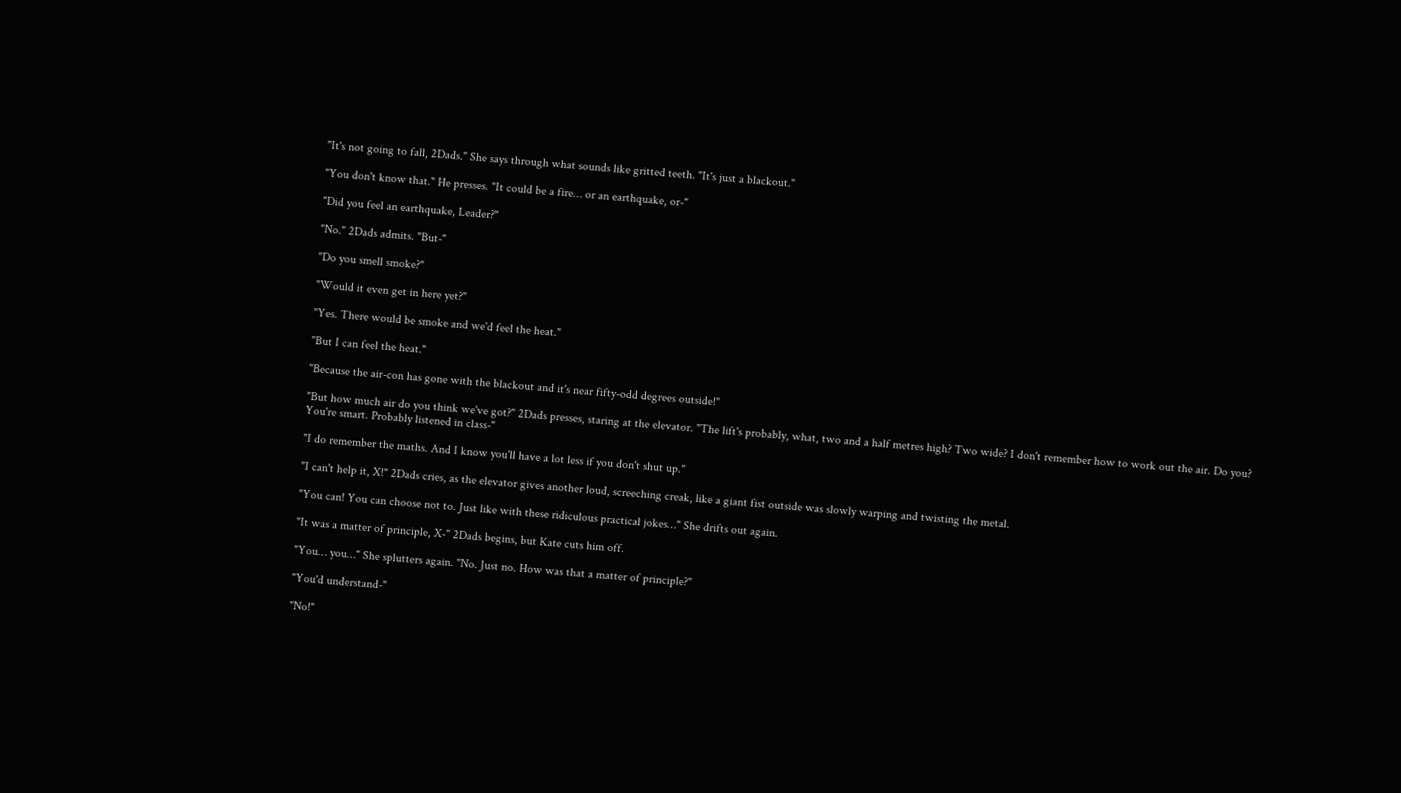"It's not going to fall, 2Dads." She says through what sounds like gritted teeth. "It's just a blackout."

"You don't know that." He presses. "It could be a fire… or an earthquake, or-"

"Did you feel an earthquake, Leader?"

"No." 2Dads admits. "But-"

"Do you smell smoke?"

"Would it even get in here yet?"

"Yes. There would be smoke and we'd feel the heat."

"But I can feel the heat."

"Because the air-con has gone with the blackout and it's near fifty-odd degrees outside!"

"But how much air do you think we've got?" 2Dads presses, staring at the elevator. "The lift's probably, what, two and a half metres high? Two wide? I don't remember how to work out the air. Do you? You're smart. Probably listened in class-"

"I do remember the maths. And I know you'll have a lot less if you don't shut up."

"I can't help it, X!" 2Dads cries, as the elevator gives another loud, screeching creak, like a giant fist outside was slowly warping and twisting the metal.

"You can! You can choose not to. Just like with these ridiculous practical jokes…" She drifts out again.

"It was a matter of principle, X-" 2Dads begins, but Kate cuts him off.

"You… you…" She splutters again. "No. Just no. How was that a matter of principle?"

"You'd understand-"

"No!"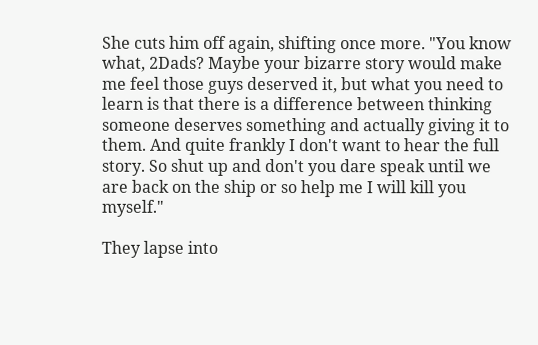She cuts him off again, shifting once more. "You know what, 2Dads? Maybe your bizarre story would make me feel those guys deserved it, but what you need to learn is that there is a difference between thinking someone deserves something and actually giving it to them. And quite frankly I don't want to hear the full story. So shut up and don't you dare speak until we are back on the ship or so help me I will kill you myself."

They lapse into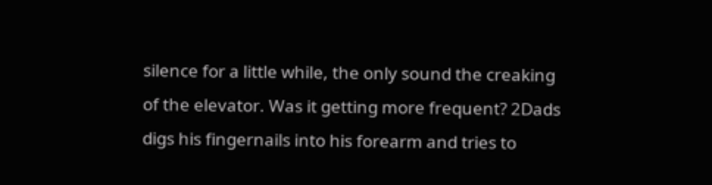silence for a little while, the only sound the creaking of the elevator. Was it getting more frequent? 2Dads digs his fingernails into his forearm and tries to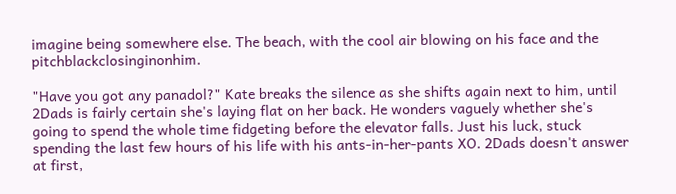imagine being somewhere else. The beach, with the cool air blowing on his face and the pitchblackclosinginonhim.

"Have you got any panadol?" Kate breaks the silence as she shifts again next to him, until 2Dads is fairly certain she's laying flat on her back. He wonders vaguely whether she's going to spend the whole time fidgeting before the elevator falls. Just his luck, stuck spending the last few hours of his life with his ants-in-her-pants XO. 2Dads doesn't answer at first,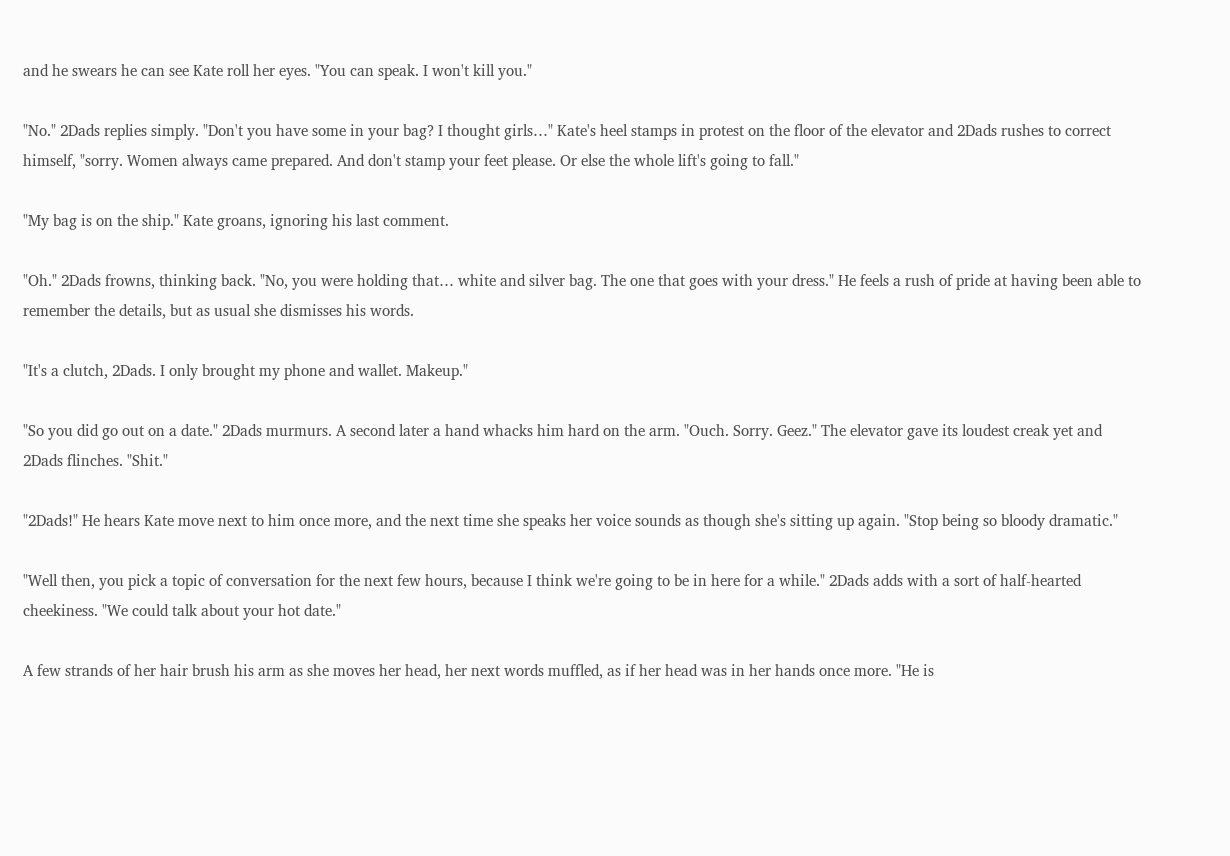and he swears he can see Kate roll her eyes. "You can speak. I won't kill you."

"No." 2Dads replies simply. "Don't you have some in your bag? I thought girls…" Kate's heel stamps in protest on the floor of the elevator and 2Dads rushes to correct himself, "sorry. Women always came prepared. And don't stamp your feet please. Or else the whole lift's going to fall."

"My bag is on the ship." Kate groans, ignoring his last comment.

"Oh." 2Dads frowns, thinking back. "No, you were holding that… white and silver bag. The one that goes with your dress." He feels a rush of pride at having been able to remember the details, but as usual she dismisses his words.

"It's a clutch, 2Dads. I only brought my phone and wallet. Makeup."

"So you did go out on a date." 2Dads murmurs. A second later a hand whacks him hard on the arm. "Ouch. Sorry. Geez." The elevator gave its loudest creak yet and 2Dads flinches. "Shit."

"2Dads!" He hears Kate move next to him once more, and the next time she speaks her voice sounds as though she's sitting up again. "Stop being so bloody dramatic."

"Well then, you pick a topic of conversation for the next few hours, because I think we're going to be in here for a while." 2Dads adds with a sort of half-hearted cheekiness. "We could talk about your hot date."

A few strands of her hair brush his arm as she moves her head, her next words muffled, as if her head was in her hands once more. "He is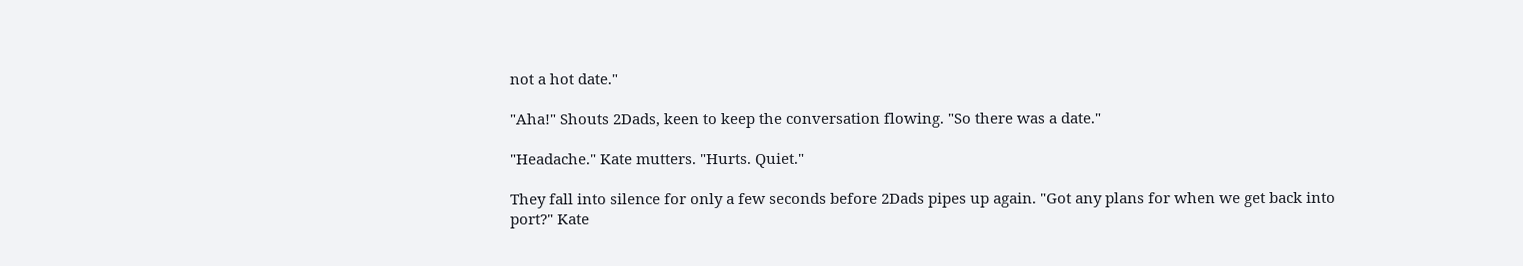not a hot date."

"Aha!" Shouts 2Dads, keen to keep the conversation flowing. "So there was a date."

"Headache." Kate mutters. "Hurts. Quiet."

They fall into silence for only a few seconds before 2Dads pipes up again. "Got any plans for when we get back into port?" Kate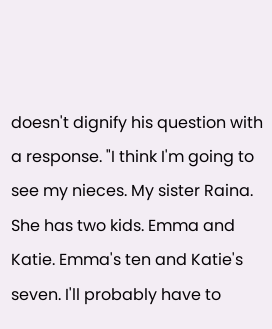doesn't dignify his question with a response. "I think I'm going to see my nieces. My sister Raina. She has two kids. Emma and Katie. Emma's ten and Katie's seven. I'll probably have to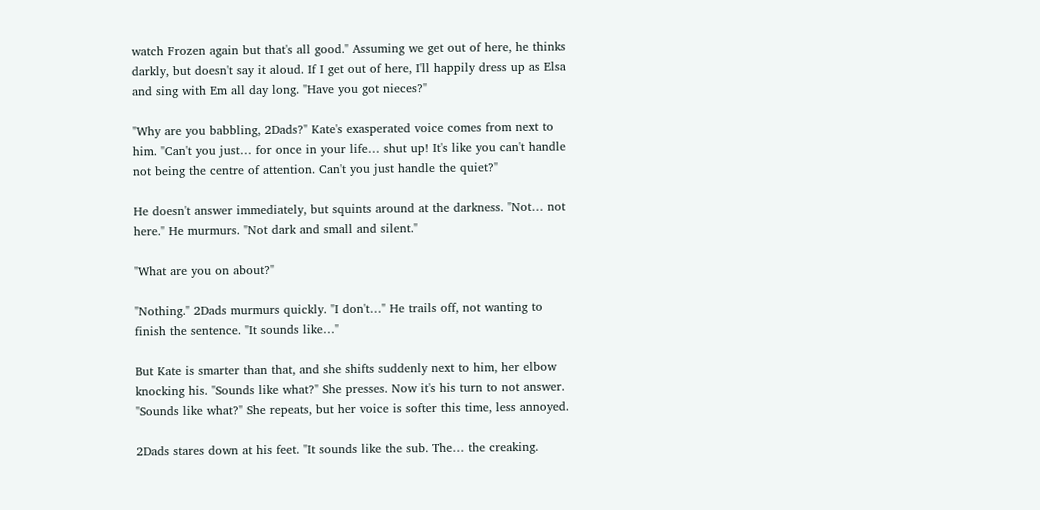watch Frozen again but that's all good." Assuming we get out of here, he thinks darkly, but doesn't say it aloud. If I get out of here, I'll happily dress up as Elsa and sing with Em all day long. "Have you got nieces?"

"Why are you babbling, 2Dads?" Kate's exasperated voice comes from next to him. "Can't you just… for once in your life… shut up! It's like you can't handle not being the centre of attention. Can't you just handle the quiet?"

He doesn't answer immediately, but squints around at the darkness. "Not… not here." He murmurs. "Not dark and small and silent."

"What are you on about?"

"Nothing." 2Dads murmurs quickly. "I don't…" He trails off, not wanting to finish the sentence. "It sounds like…"

But Kate is smarter than that, and she shifts suddenly next to him, her elbow knocking his. "Sounds like what?" She presses. Now it's his turn to not answer. "Sounds like what?" She repeats, but her voice is softer this time, less annoyed.

2Dads stares down at his feet. "It sounds like the sub. The… the creaking.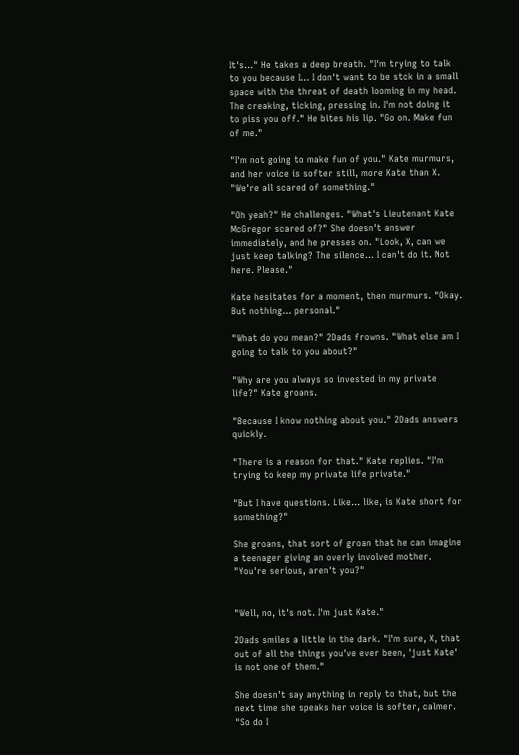It's…" He takes a deep breath. "I'm trying to talk to you because I… I don't want to be stck in a small space with the threat of death looming in my head. The creaking, ticking, pressing in. I'm not doing it to piss you off." He bites his lip. "Go on. Make fun of me."

"I'm not going to make fun of you." Kate murmurs, and her voice is softer still, more Kate than X. "We're all scared of something."

"Oh yeah?" He challenges. "What's Lieutenant Kate McGregor scared of?" She doesn't answer immediately, and he presses on. "Look, X, can we just keep talking? The silence… I can't do it. Not here. Please."

Kate hesitates for a moment, then murmurs. "Okay. But nothing… personal."

"What do you mean?" 2Dads frowns. "What else am I going to talk to you about?"

"Why are you always so invested in my private life?" Kate groans.

"Because I know nothing about you." 2Dads answers quickly.

"There is a reason for that." Kate replies. "I'm trying to keep my private life private."

"But I have questions. Like… like, is Kate short for something?"

She groans, that sort of groan that he can imagine a teenager giving an overly involved mother. "You're serious, aren't you?"


"Well, no, it's not. I'm just Kate."

2Dads smiles a little in the dark. "I'm sure, X, that out of all the things you've ever been, 'just Kate' is not one of them."

She doesn't say anything in reply to that, but the next time she speaks her voice is softer, calmer. "So do I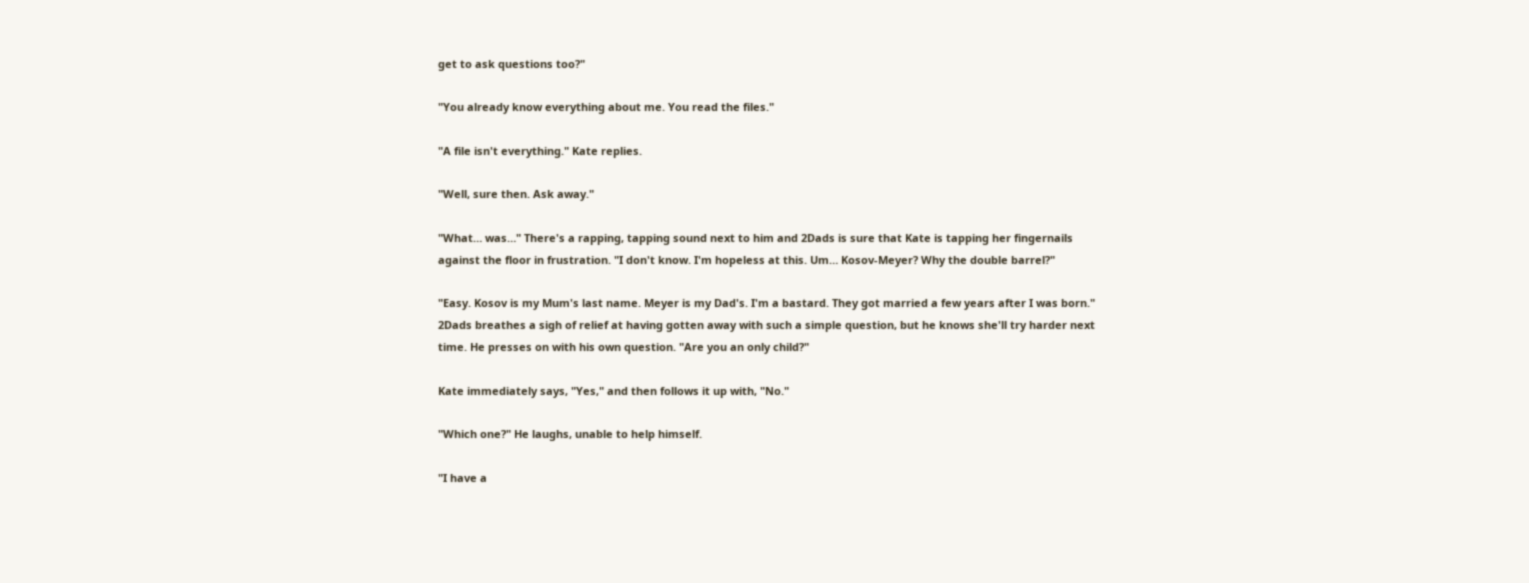get to ask questions too?"

"You already know everything about me. You read the files."

"A file isn't everything." Kate replies.

"Well, sure then. Ask away."

"What… was…" There's a rapping, tapping sound next to him and 2Dads is sure that Kate is tapping her fingernails against the floor in frustration. "I don't know. I'm hopeless at this. Um… Kosov-Meyer? Why the double barrel?"

"Easy. Kosov is my Mum's last name. Meyer is my Dad's. I'm a bastard. They got married a few years after I was born." 2Dads breathes a sigh of relief at having gotten away with such a simple question, but he knows she'll try harder next time. He presses on with his own question. "Are you an only child?"

Kate immediately says, "Yes," and then follows it up with, "No."

"Which one?" He laughs, unable to help himself.

"I have a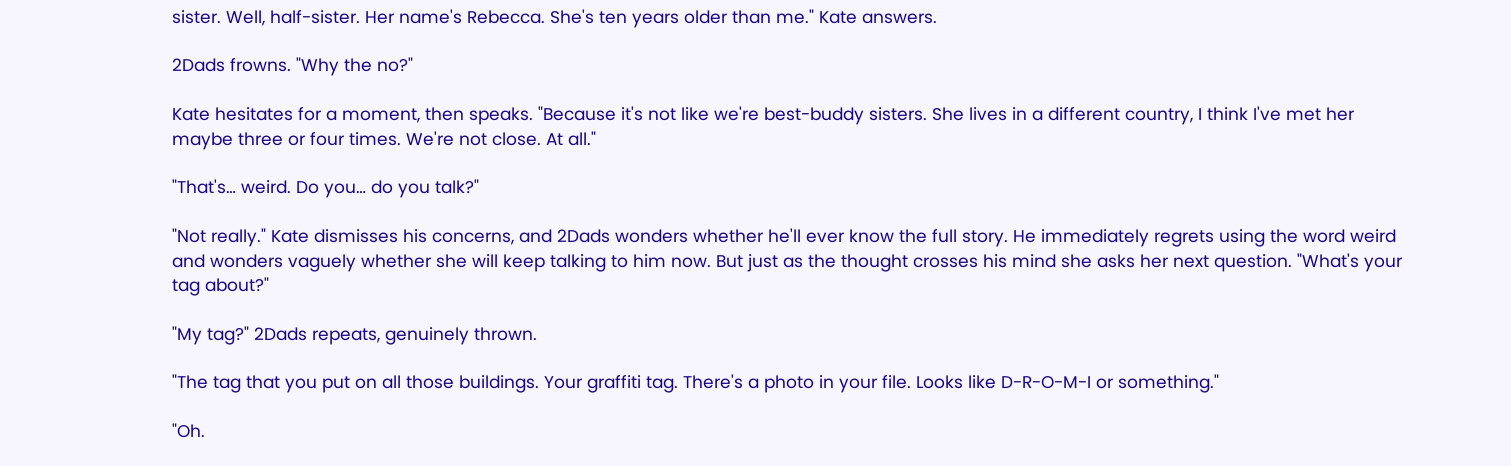sister. Well, half-sister. Her name's Rebecca. She's ten years older than me." Kate answers.

2Dads frowns. "Why the no?"

Kate hesitates for a moment, then speaks. "Because it's not like we're best-buddy sisters. She lives in a different country, I think I've met her maybe three or four times. We're not close. At all."

"That's… weird. Do you… do you talk?"

"Not really." Kate dismisses his concerns, and 2Dads wonders whether he'll ever know the full story. He immediately regrets using the word weird and wonders vaguely whether she will keep talking to him now. But just as the thought crosses his mind she asks her next question. "What's your tag about?"

"My tag?" 2Dads repeats, genuinely thrown.

"The tag that you put on all those buildings. Your graffiti tag. There's a photo in your file. Looks like D-R-O-M-I or something."

"Oh.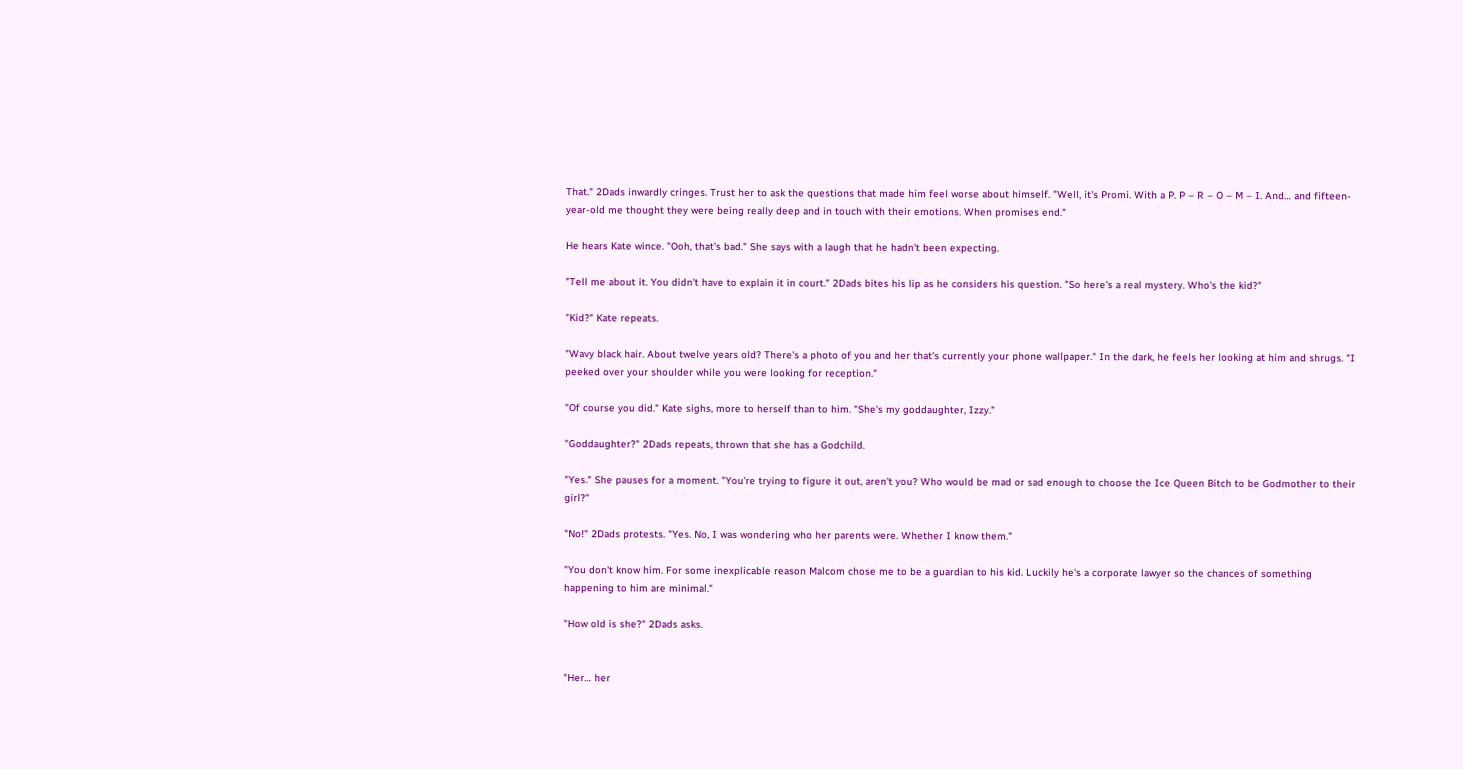That." 2Dads inwardly cringes. Trust her to ask the questions that made him feel worse about himself. "Well, it's Promi. With a P. P – R – O – M – I. And… and fifteen-year-old me thought they were being really deep and in touch with their emotions. When promises end."

He hears Kate wince. "Ooh, that's bad." She says with a laugh that he hadn't been expecting.

"Tell me about it. You didn't have to explain it in court." 2Dads bites his lip as he considers his question. "So here's a real mystery. Who's the kid?"

"Kid?" Kate repeats.

"Wavy black hair. About twelve years old? There's a photo of you and her that's currently your phone wallpaper." In the dark, he feels her looking at him and shrugs. "I peeked over your shoulder while you were looking for reception."

"Of course you did." Kate sighs, more to herself than to him. "She's my goddaughter, Izzy."

"Goddaughter?" 2Dads repeats, thrown that she has a Godchild.

"Yes." She pauses for a moment. "You're trying to figure it out, aren't you? Who would be mad or sad enough to choose the Ice Queen Bitch to be Godmother to their girl?"

"No!" 2Dads protests. "Yes. No, I was wondering who her parents were. Whether I know them."

"You don't know him. For some inexplicable reason Malcom chose me to be a guardian to his kid. Luckily he's a corporate lawyer so the chances of something happening to him are minimal."

"How old is she?" 2Dads asks.


"Her… her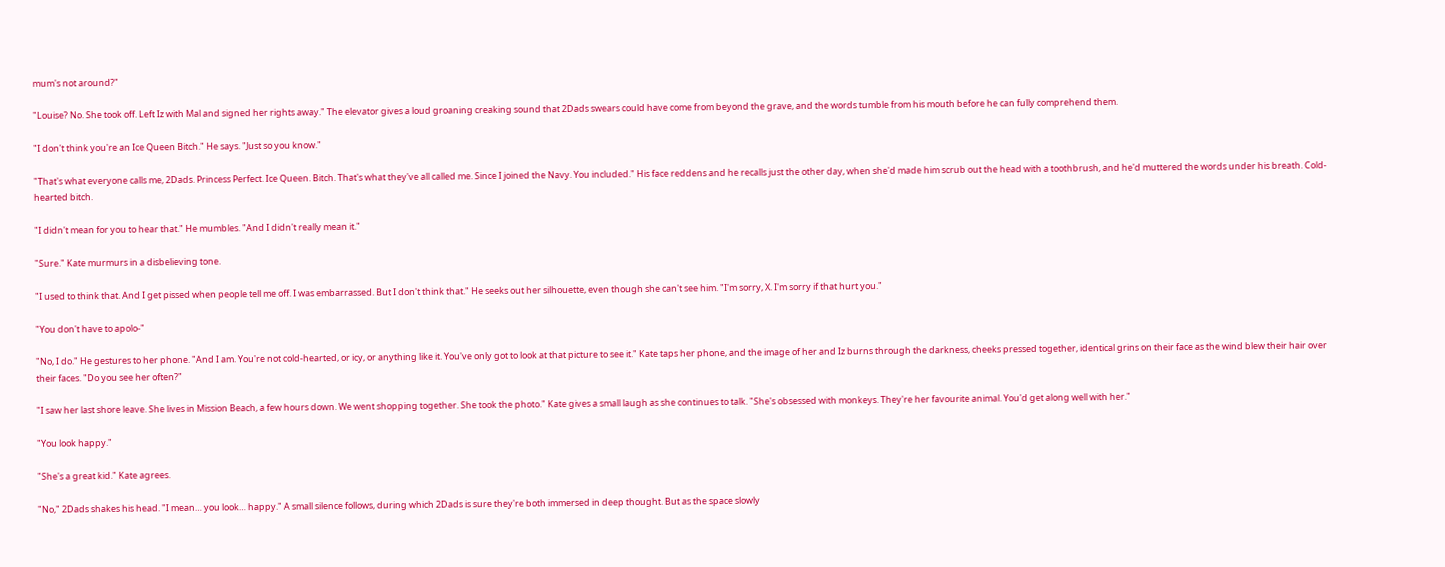mum's not around?"

"Louise? No. She took off. Left Iz with Mal and signed her rights away." The elevator gives a loud groaning creaking sound that 2Dads swears could have come from beyond the grave, and the words tumble from his mouth before he can fully comprehend them.

"I don't think you're an Ice Queen Bitch." He says. "Just so you know."

"That's what everyone calls me, 2Dads. Princess Perfect. Ice Queen. Bitch. That's what they've all called me. Since I joined the Navy. You included." His face reddens and he recalls just the other day, when she'd made him scrub out the head with a toothbrush, and he'd muttered the words under his breath. Cold-hearted bitch.

"I didn't mean for you to hear that." He mumbles. "And I didn't really mean it."

"Sure." Kate murmurs in a disbelieving tone.

"I used to think that. And I get pissed when people tell me off. I was embarrassed. But I don't think that." He seeks out her silhouette, even though she can't see him. "I'm sorry, X. I'm sorry if that hurt you."

"You don't have to apolo-"

"No, I do." He gestures to her phone. "And I am. You're not cold-hearted, or icy, or anything like it. You've only got to look at that picture to see it." Kate taps her phone, and the image of her and Iz burns through the darkness, cheeks pressed together, identical grins on their face as the wind blew their hair over their faces. "Do you see her often?"

"I saw her last shore leave. She lives in Mission Beach, a few hours down. We went shopping together. She took the photo." Kate gives a small laugh as she continues to talk. "She's obsessed with monkeys. They're her favourite animal. You'd get along well with her."

"You look happy."

"She's a great kid." Kate agrees.

"No," 2Dads shakes his head. "I mean… you look… happy." A small silence follows, during which 2Dads is sure they're both immersed in deep thought. But as the space slowly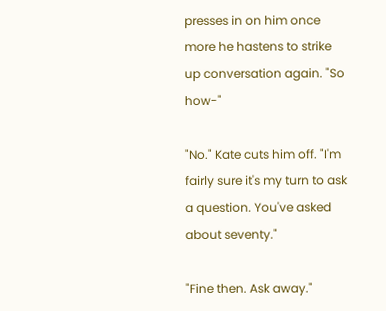presses in on him once more he hastens to strike up conversation again. "So how-"

"No." Kate cuts him off. "I'm fairly sure it's my turn to ask a question. You've asked about seventy."

"Fine then. Ask away."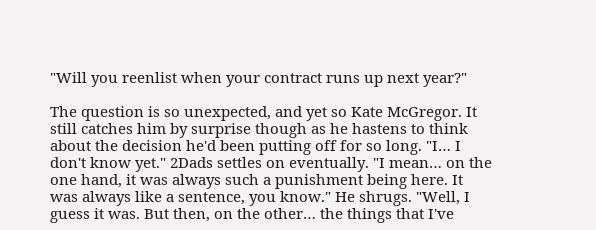"Will you reenlist when your contract runs up next year?"

The question is so unexpected, and yet so Kate McGregor. It still catches him by surprise though as he hastens to think about the decision he'd been putting off for so long. "I… I don't know yet." 2Dads settles on eventually. "I mean… on the one hand, it was always such a punishment being here. It was always like a sentence, you know." He shrugs. "Well, I guess it was. But then, on the other… the things that I've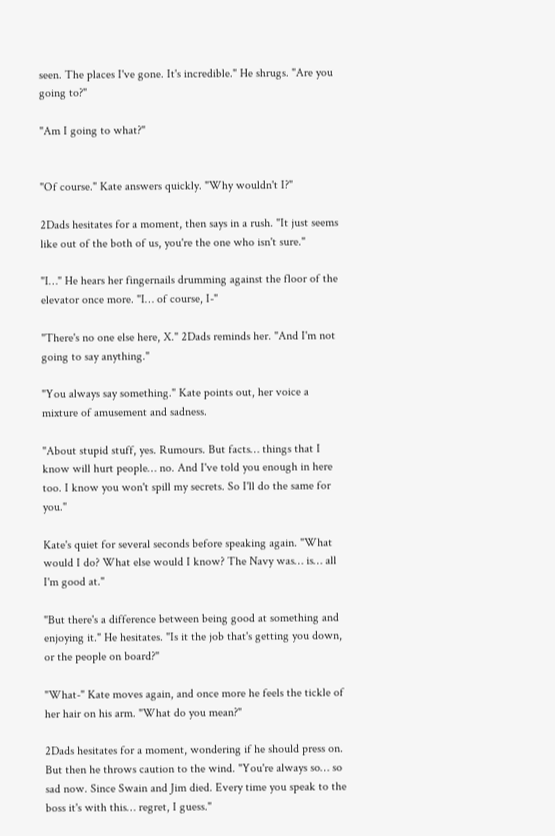seen. The places I've gone. It's incredible." He shrugs. "Are you going to?"

"Am I going to what?"


"Of course." Kate answers quickly. "Why wouldn't I?"

2Dads hesitates for a moment, then says in a rush. "It just seems like out of the both of us, you're the one who isn't sure."

"I…" He hears her fingernails drumming against the floor of the elevator once more. "I… of course, I-"

"There's no one else here, X." 2Dads reminds her. "And I'm not going to say anything."

"You always say something." Kate points out, her voice a mixture of amusement and sadness.

"About stupid stuff, yes. Rumours. But facts… things that I know will hurt people… no. And I've told you enough in here too. I know you won't spill my secrets. So I'll do the same for you."

Kate's quiet for several seconds before speaking again. "What would I do? What else would I know? The Navy was… is… all I'm good at."

"But there's a difference between being good at something and enjoying it." He hesitates. "Is it the job that's getting you down, or the people on board?"

"What-" Kate moves again, and once more he feels the tickle of her hair on his arm. "What do you mean?"

2Dads hesitates for a moment, wondering if he should press on. But then he throws caution to the wind. "You're always so… so sad now. Since Swain and Jim died. Every time you speak to the boss it's with this… regret, I guess."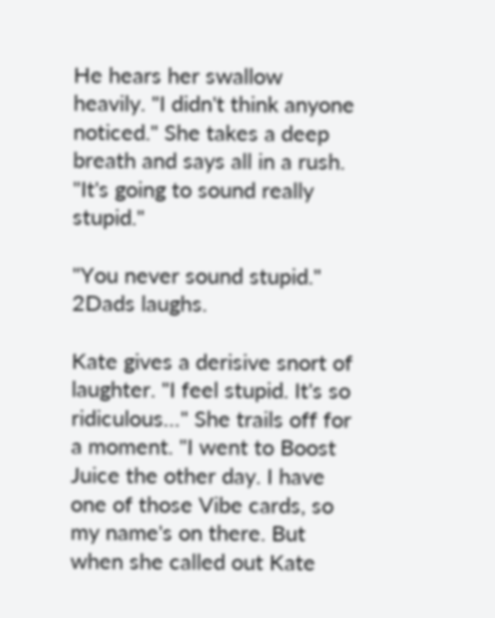He hears her swallow heavily. "I didn't think anyone noticed." She takes a deep breath and says all in a rush. "It's going to sound really stupid."

"You never sound stupid." 2Dads laughs.

Kate gives a derisive snort of laughter. "I feel stupid. It's so ridiculous…" She trails off for a moment. "I went to Boost Juice the other day. I have one of those Vibe cards, so my name's on there. But when she called out Kate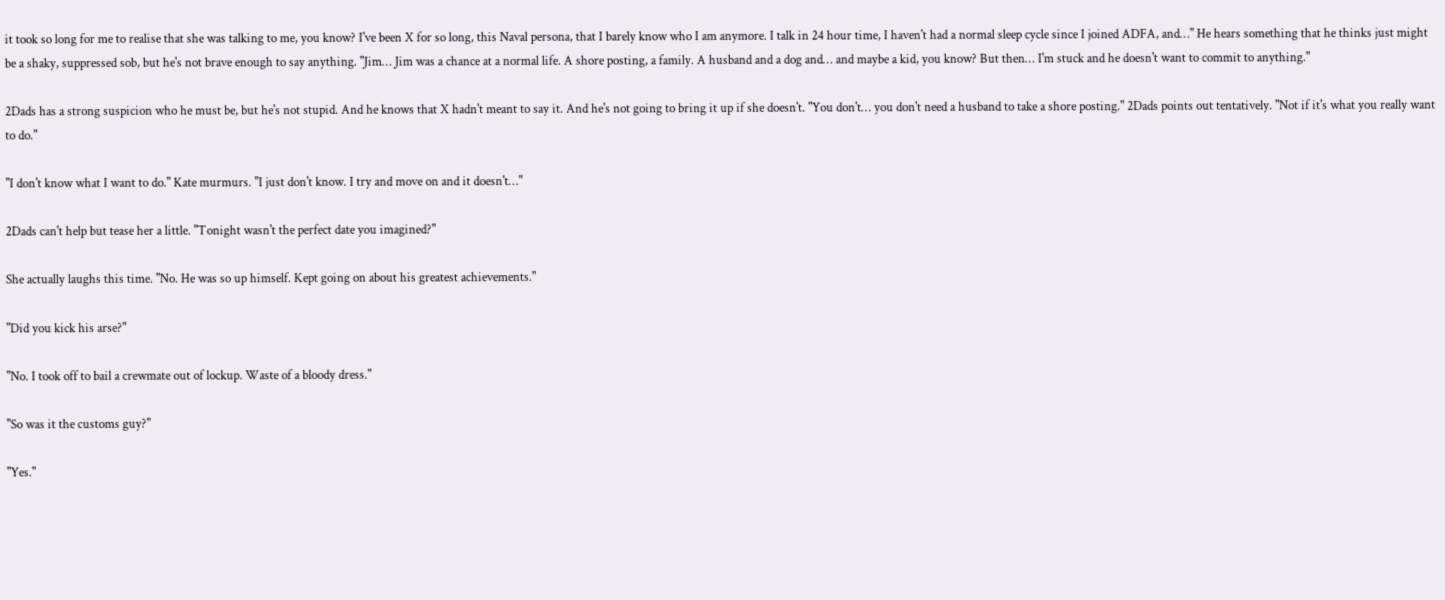it took so long for me to realise that she was talking to me, you know? I've been X for so long, this Naval persona, that I barely know who I am anymore. I talk in 24 hour time, I haven't had a normal sleep cycle since I joined ADFA, and…" He hears something that he thinks just might be a shaky, suppressed sob, but he's not brave enough to say anything. "Jim… Jim was a chance at a normal life. A shore posting, a family. A husband and a dog and… and maybe a kid, you know? But then… I'm stuck and he doesn't want to commit to anything."

2Dads has a strong suspicion who he must be, but he's not stupid. And he knows that X hadn't meant to say it. And he's not going to bring it up if she doesn't. "You don't… you don't need a husband to take a shore posting." 2Dads points out tentatively. "Not if it's what you really want to do."

"I don't know what I want to do." Kate murmurs. "I just don't know. I try and move on and it doesn't…"

2Dads can't help but tease her a little. "Tonight wasn't the perfect date you imagined?"

She actually laughs this time. "No. He was so up himself. Kept going on about his greatest achievements."

"Did you kick his arse?"

"No. I took off to bail a crewmate out of lockup. Waste of a bloody dress."

"So was it the customs guy?"

"Yes."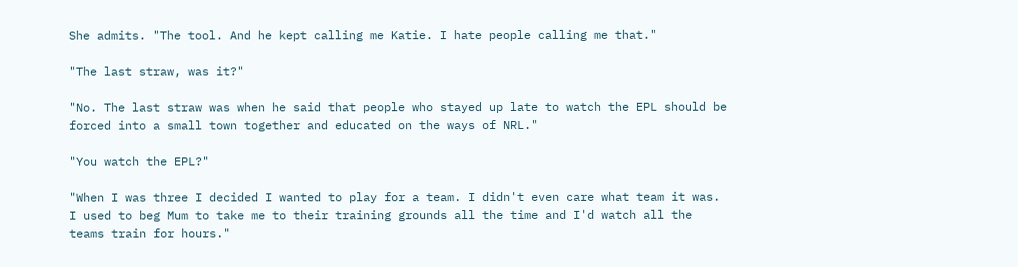She admits. "The tool. And he kept calling me Katie. I hate people calling me that."

"The last straw, was it?"

"No. The last straw was when he said that people who stayed up late to watch the EPL should be forced into a small town together and educated on the ways of NRL."

"You watch the EPL?"

"When I was three I decided I wanted to play for a team. I didn't even care what team it was. I used to beg Mum to take me to their training grounds all the time and I'd watch all the teams train for hours."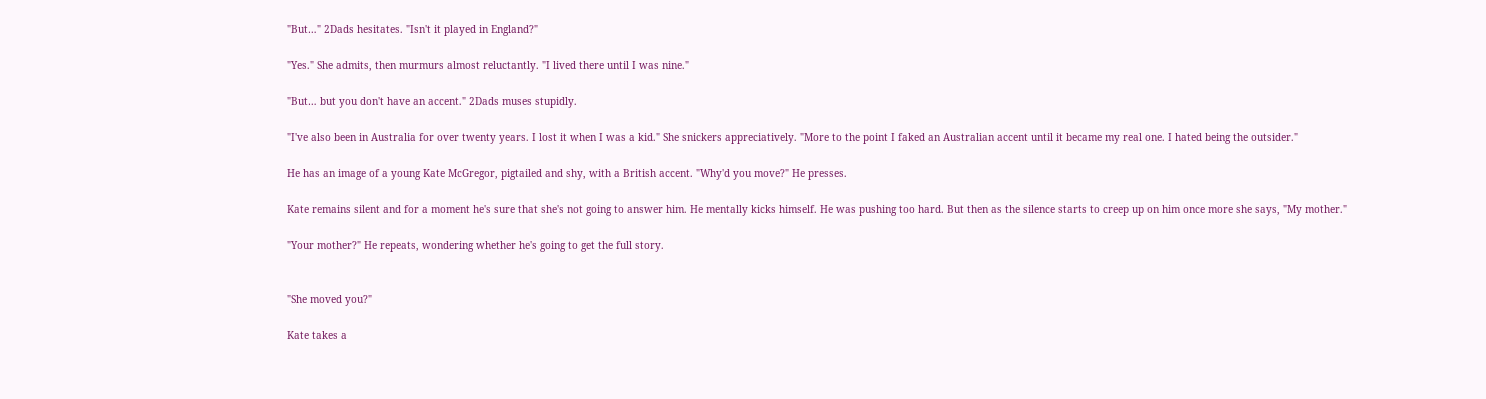"But…" 2Dads hesitates. "Isn't it played in England?"

"Yes." She admits, then murmurs almost reluctantly. "I lived there until I was nine."

"But… but you don't have an accent." 2Dads muses stupidly.

"I've also been in Australia for over twenty years. I lost it when I was a kid." She snickers appreciatively. "More to the point I faked an Australian accent until it became my real one. I hated being the outsider."

He has an image of a young Kate McGregor, pigtailed and shy, with a British accent. "Why'd you move?" He presses.

Kate remains silent and for a moment he's sure that she's not going to answer him. He mentally kicks himself. He was pushing too hard. But then as the silence starts to creep up on him once more she says, "My mother."

"Your mother?" He repeats, wondering whether he's going to get the full story.


"She moved you?"

Kate takes a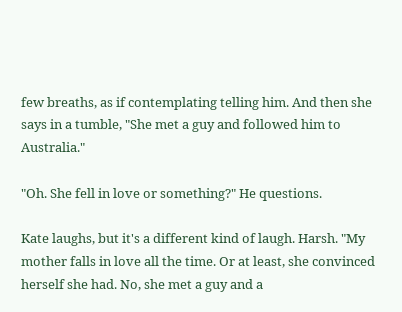few breaths, as if contemplating telling him. And then she says in a tumble, "She met a guy and followed him to Australia."

"Oh. She fell in love or something?" He questions.

Kate laughs, but it's a different kind of laugh. Harsh. "My mother falls in love all the time. Or at least, she convinced herself she had. No, she met a guy and a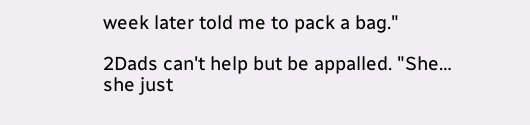week later told me to pack a bag."

2Dads can't help but be appalled. "She… she just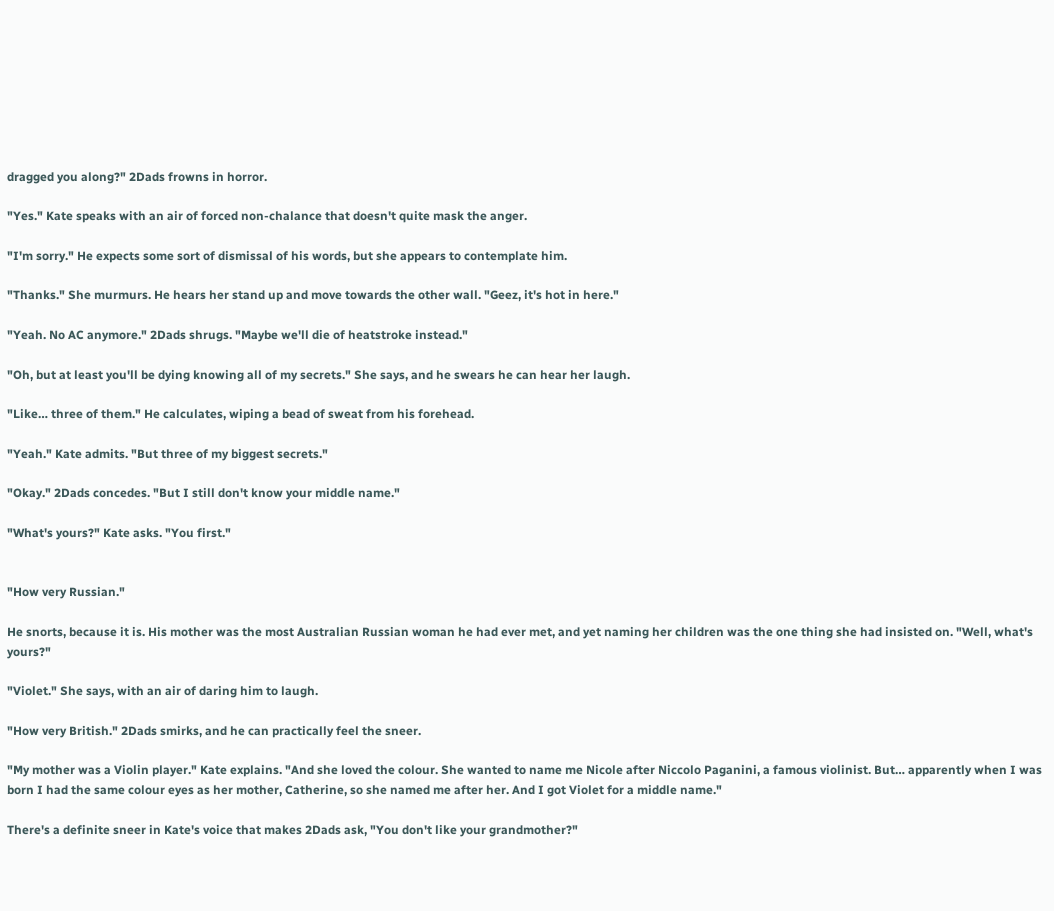dragged you along?" 2Dads frowns in horror.

"Yes." Kate speaks with an air of forced non-chalance that doesn't quite mask the anger.

"I'm sorry." He expects some sort of dismissal of his words, but she appears to contemplate him.

"Thanks." She murmurs. He hears her stand up and move towards the other wall. "Geez, it's hot in here."

"Yeah. No AC anymore." 2Dads shrugs. "Maybe we'll die of heatstroke instead."

"Oh, but at least you'll be dying knowing all of my secrets." She says, and he swears he can hear her laugh.

"Like… three of them." He calculates, wiping a bead of sweat from his forehead.

"Yeah." Kate admits. "But three of my biggest secrets."

"Okay." 2Dads concedes. "But I still don't know your middle name."

"What's yours?" Kate asks. "You first."


"How very Russian."

He snorts, because it is. His mother was the most Australian Russian woman he had ever met, and yet naming her children was the one thing she had insisted on. "Well, what's yours?"

"Violet." She says, with an air of daring him to laugh.

"How very British." 2Dads smirks, and he can practically feel the sneer.

"My mother was a Violin player." Kate explains. "And she loved the colour. She wanted to name me Nicole after Niccolo Paganini, a famous violinist. But… apparently when I was born I had the same colour eyes as her mother, Catherine, so she named me after her. And I got Violet for a middle name."

There's a definite sneer in Kate's voice that makes 2Dads ask, "You don't like your grandmother?"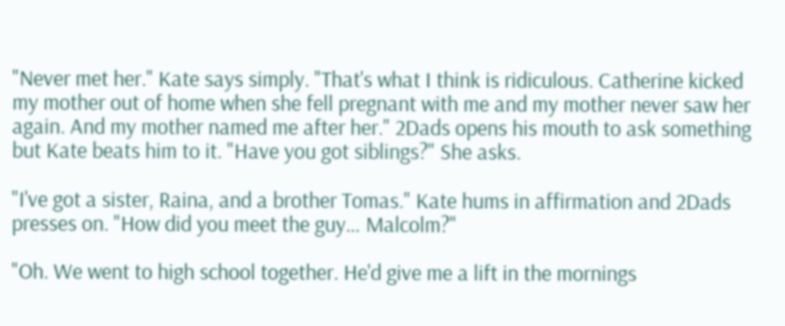"Never met her." Kate says simply. "That's what I think is ridiculous. Catherine kicked my mother out of home when she fell pregnant with me and my mother never saw her again. And my mother named me after her." 2Dads opens his mouth to ask something but Kate beats him to it. "Have you got siblings?" She asks.

"I've got a sister, Raina, and a brother Tomas." Kate hums in affirmation and 2Dads presses on. "How did you meet the guy… Malcolm?"

"Oh. We went to high school together. He'd give me a lift in the mornings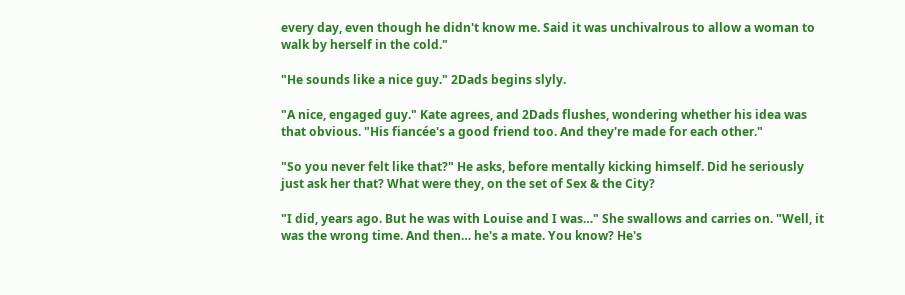every day, even though he didn't know me. Said it was unchivalrous to allow a woman to walk by herself in the cold."

"He sounds like a nice guy." 2Dads begins slyly.

"A nice, engaged guy." Kate agrees, and 2Dads flushes, wondering whether his idea was that obvious. "His fiancée's a good friend too. And they're made for each other."

"So you never felt like that?" He asks, before mentally kicking himself. Did he seriously just ask her that? What were they, on the set of Sex & the City?

"I did, years ago. But he was with Louise and I was…" She swallows and carries on. "Well, it was the wrong time. And then… he's a mate. You know? He's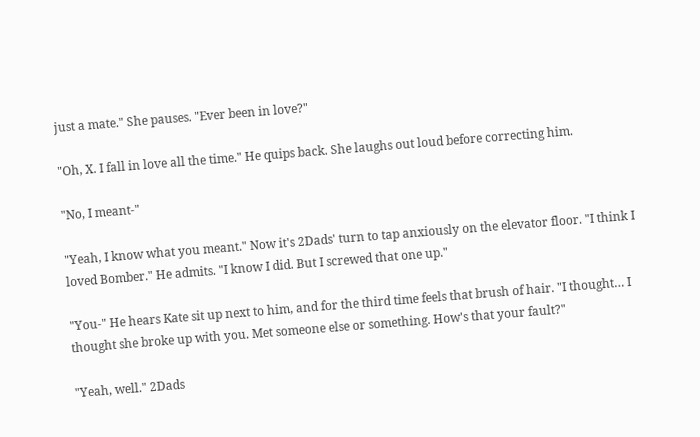just a mate." She pauses. "Ever been in love?"

"Oh, X. I fall in love all the time." He quips back. She laughs out loud before correcting him.

"No, I meant-"

"Yeah, I know what you meant." Now it's 2Dads' turn to tap anxiously on the elevator floor. "I think I loved Bomber." He admits. "I know I did. But I screwed that one up."

"You-" He hears Kate sit up next to him, and for the third time feels that brush of hair. "I thought… I thought she broke up with you. Met someone else or something. How's that your fault?"

"Yeah, well." 2Dads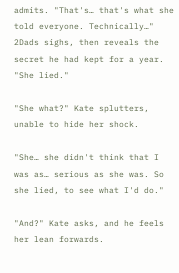admits. "That's… that's what she told everyone. Technically…" 2Dads sighs, then reveals the secret he had kept for a year. "She lied."

"She what?" Kate splutters, unable to hide her shock.

"She… she didn't think that I was as… serious as she was. So she lied, to see what I'd do."

"And?" Kate asks, and he feels her lean forwards.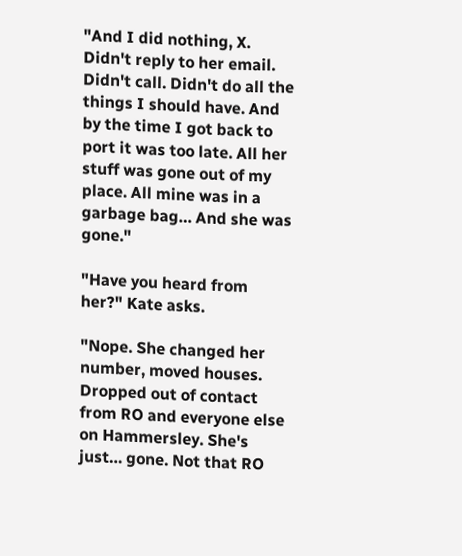"And I did nothing, X. Didn't reply to her email. Didn't call. Didn't do all the things I should have. And by the time I got back to port it was too late. All her stuff was gone out of my place. All mine was in a garbage bag… And she was gone."

"Have you heard from her?" Kate asks.

"Nope. She changed her number, moved houses. Dropped out of contact from RO and everyone else on Hammersley. She's just… gone. Not that RO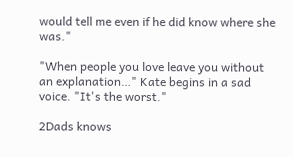would tell me even if he did know where she was."

"When people you love leave you without an explanation…" Kate begins in a sad voice. "It's the worst."

2Dads knows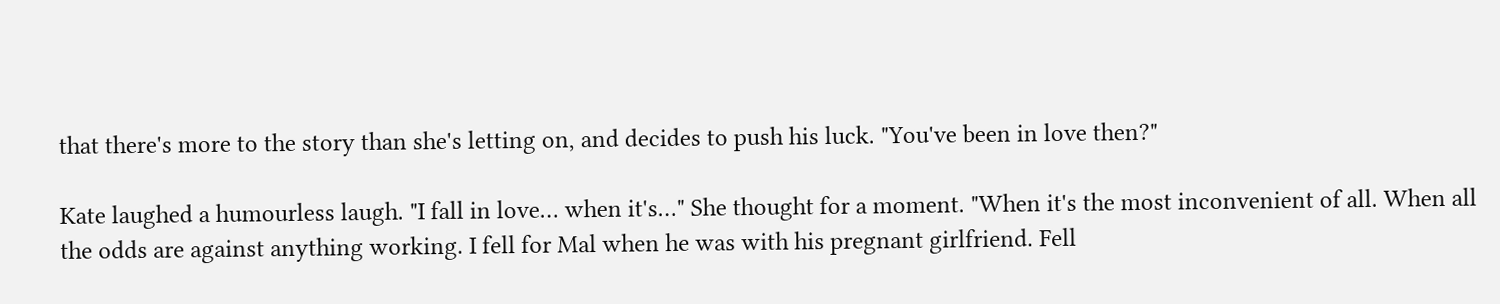that there's more to the story than she's letting on, and decides to push his luck. "You've been in love then?"

Kate laughed a humourless laugh. "I fall in love… when it's…" She thought for a moment. "When it's the most inconvenient of all. When all the odds are against anything working. I fell for Mal when he was with his pregnant girlfriend. Fell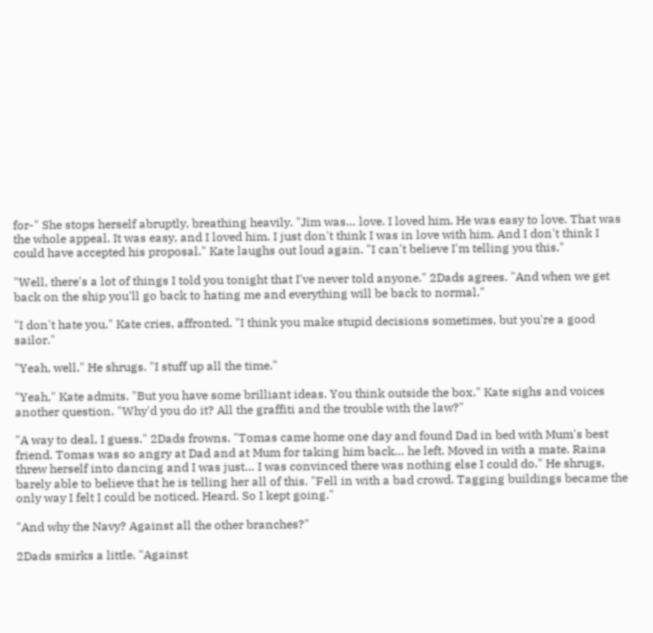for-" She stops herself abruptly, breathing heavily. "Jim was… love. I loved him. He was easy to love. That was the whole appeal. It was easy, and I loved him. I just don't think I was in love with him. And I don't think I could have accepted his proposal." Kate laughs out loud again. "I can't believe I'm telling you this."

"Well, there's a lot of things I told you tonight that I've never told anyone." 2Dads agrees. "And when we get back on the ship you'll go back to hating me and everything will be back to normal."

"I don't hate you." Kate cries, affronted. "I think you make stupid decisions sometimes, but you're a good sailor."

"Yeah, well." He shrugs. "I stuff up all the time."

"Yeah," Kate admits. "But you have some brilliant ideas. You think outside the box." Kate sighs and voices another question. "Why'd you do it? All the graffiti and the trouble with the law?"

"A way to deal, I guess." 2Dads frowns. "Tomas came home one day and found Dad in bed with Mum's best friend. Tomas was so angry at Dad and at Mum for taking him back… he left. Moved in with a mate. Raina threw herself into dancing and I was just… I was convinced there was nothing else I could do." He shrugs, barely able to believe that he is telling her all of this. "Fell in with a bad crowd. Tagging buildings became the only way I felt I could be noticed. Heard. So I kept going."

"And why the Navy? Against all the other branches?"

2Dads smirks a little. "Against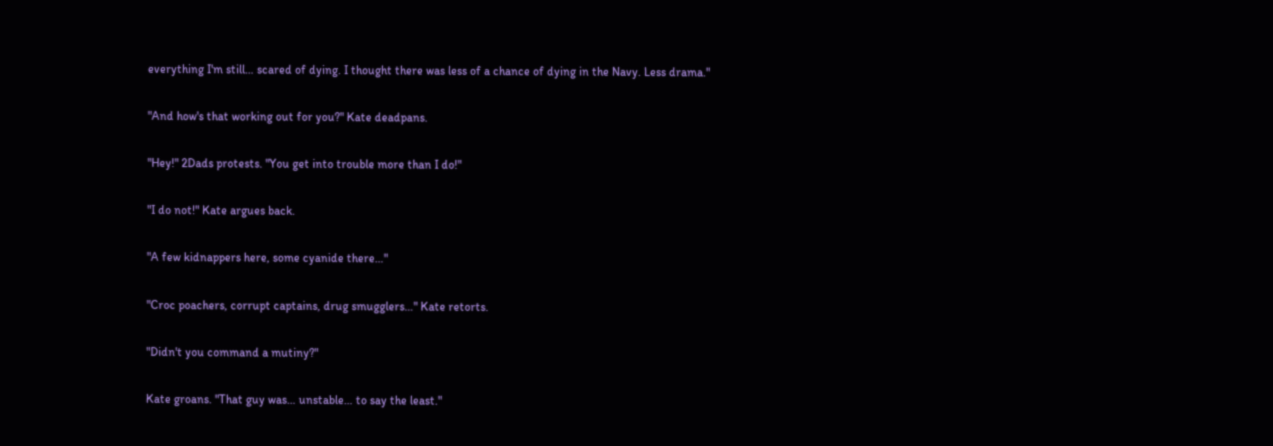everything I'm still… scared of dying. I thought there was less of a chance of dying in the Navy. Less drama."

"And how's that working out for you?" Kate deadpans.

"Hey!" 2Dads protests. "You get into trouble more than I do!"

"I do not!" Kate argues back.

"A few kidnappers here, some cyanide there…"

"Croc poachers, corrupt captains, drug smugglers…" Kate retorts.

"Didn't you command a mutiny?"

Kate groans. "That guy was… unstable… to say the least."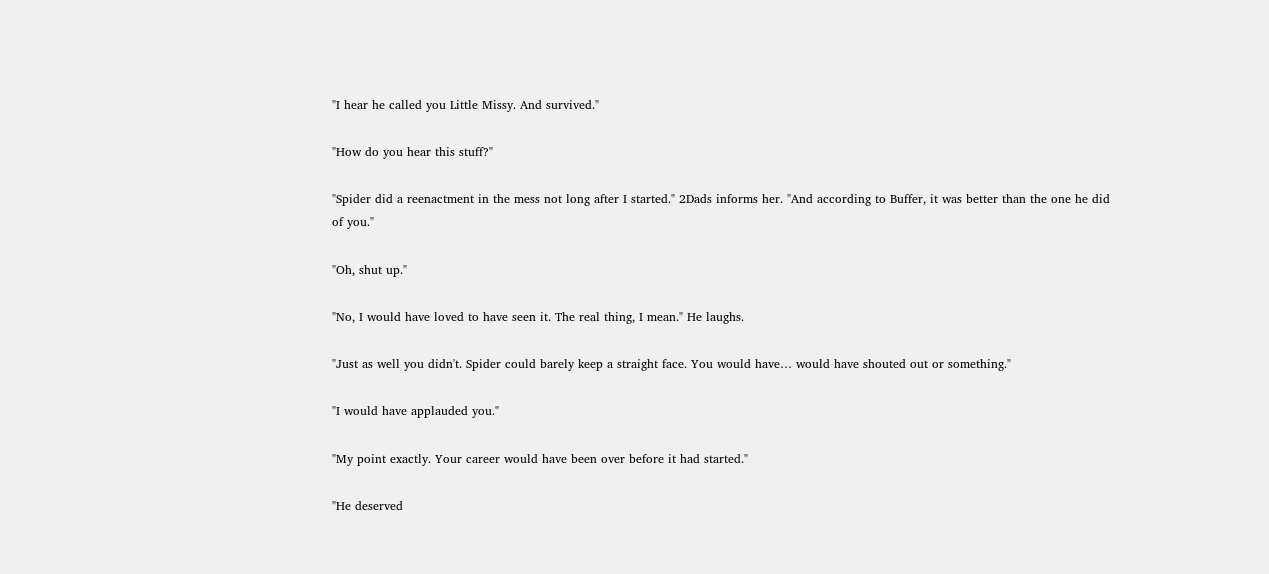"I hear he called you Little Missy. And survived."

"How do you hear this stuff?"

"Spider did a reenactment in the mess not long after I started." 2Dads informs her. "And according to Buffer, it was better than the one he did of you."

"Oh, shut up."

"No, I would have loved to have seen it. The real thing, I mean." He laughs.

"Just as well you didn't. Spider could barely keep a straight face. You would have… would have shouted out or something."

"I would have applauded you."

"My point exactly. Your career would have been over before it had started."

"He deserved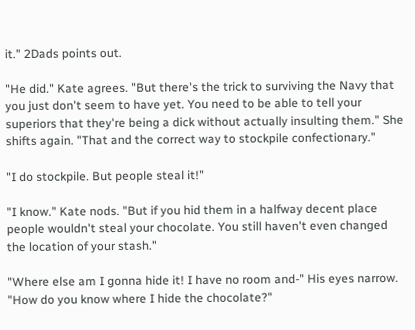it." 2Dads points out.

"He did." Kate agrees. "But there's the trick to surviving the Navy that you just don't seem to have yet. You need to be able to tell your superiors that they're being a dick without actually insulting them." She shifts again. "That and the correct way to stockpile confectionary."

"I do stockpile. But people steal it!"

"I know." Kate nods. "But if you hid them in a halfway decent place people wouldn't steal your chocolate. You still haven't even changed the location of your stash."

"Where else am I gonna hide it! I have no room and-" His eyes narrow. "How do you know where I hide the chocolate?"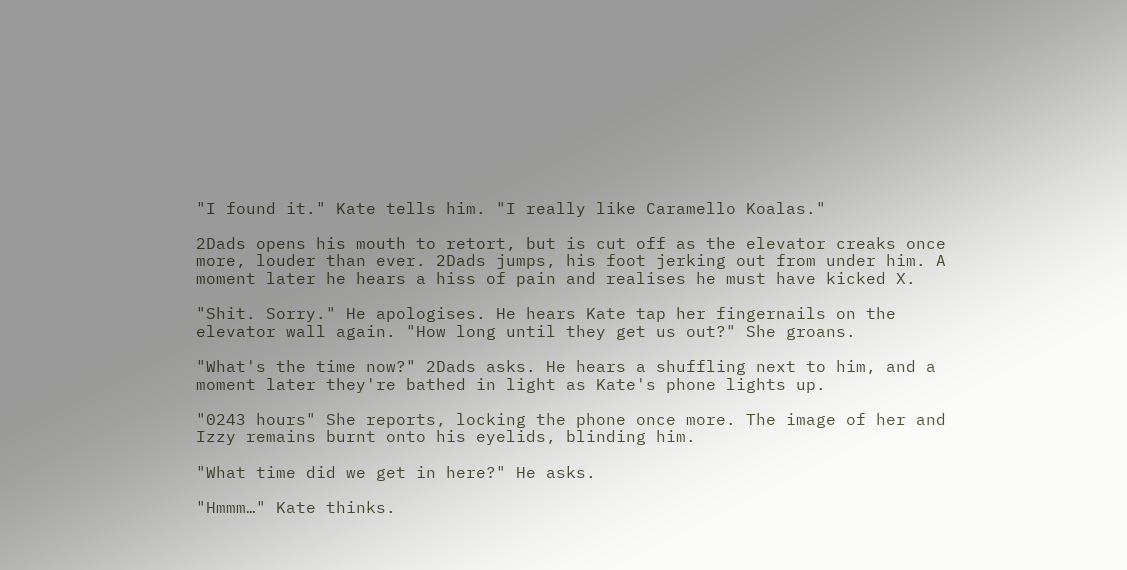"I found it." Kate tells him. "I really like Caramello Koalas."

2Dads opens his mouth to retort, but is cut off as the elevator creaks once more, louder than ever. 2Dads jumps, his foot jerking out from under him. A moment later he hears a hiss of pain and realises he must have kicked X.

"Shit. Sorry." He apologises. He hears Kate tap her fingernails on the elevator wall again. "How long until they get us out?" She groans.

"What's the time now?" 2Dads asks. He hears a shuffling next to him, and a moment later they're bathed in light as Kate's phone lights up.

"0243 hours" She reports, locking the phone once more. The image of her and Izzy remains burnt onto his eyelids, blinding him.

"What time did we get in here?" He asks.

"Hmmm…" Kate thinks.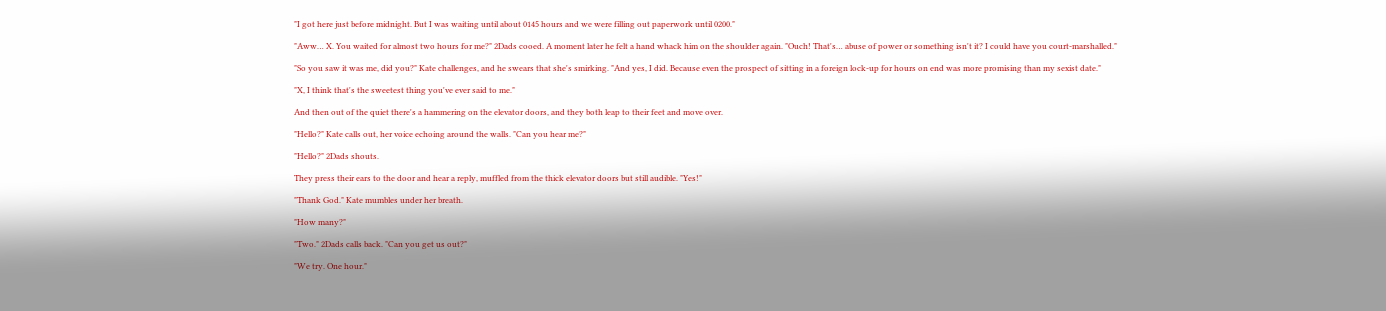"I got here just before midnight. But I was waiting until about 0145 hours and we were filling out paperwork until 0200."

"Aww… X. You waited for almost two hours for me?" 2Dads cooed. A moment later he felt a hand whack him on the shoulder again. "Ouch! That's… abuse of power or something isn't it? I could have you court-marshalled."

"So you saw it was me, did you?" Kate challenges, and he swears that she's smirking. "And yes, I did. Because even the prospect of sitting in a foreign lock-up for hours on end was more promising than my sexist date."

"X, I think that's the sweetest thing you've ever said to me."

And then out of the quiet there's a hammering on the elevator doors, and they both leap to their feet and move over.

"Hello?" Kate calls out, her voice echoing around the walls. "Can you hear me?"

"Hello?" 2Dads shouts.

They press their ears to the door and hear a reply, muffled from the thick elevator doors but still audible. "Yes!"

"Thank God." Kate mumbles under her breath.

"How many?"

"Two." 2Dads calls back. "Can you get us out?"

"We try. One hour."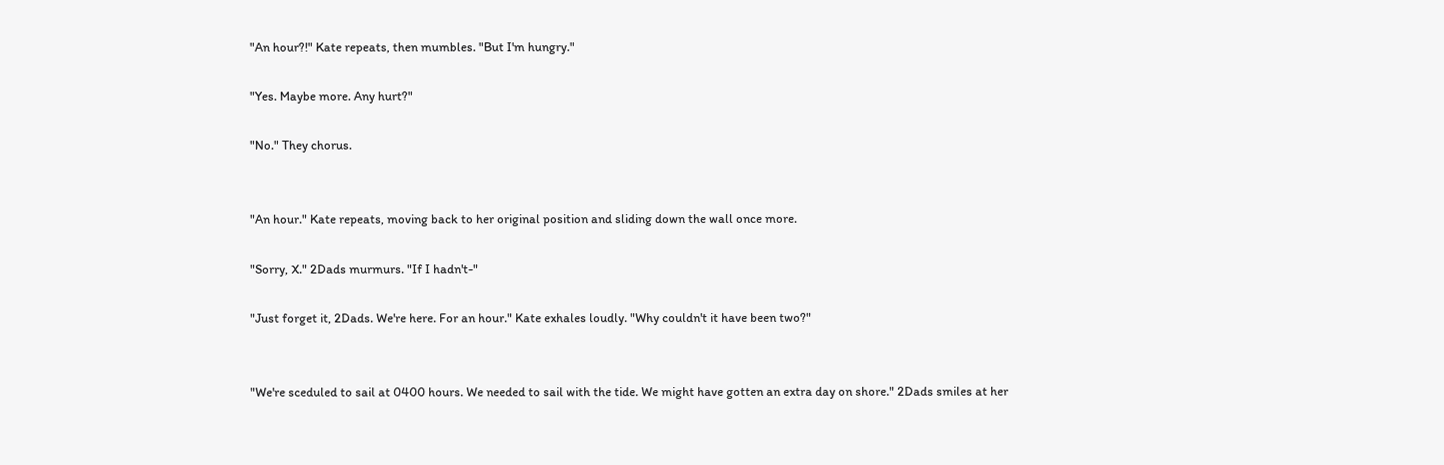"An hour?!" Kate repeats, then mumbles. "But I'm hungry."

"Yes. Maybe more. Any hurt?"

"No." They chorus.


"An hour." Kate repeats, moving back to her original position and sliding down the wall once more.

"Sorry, X." 2Dads murmurs. "If I hadn't-"

"Just forget it, 2Dads. We're here. For an hour." Kate exhales loudly. "Why couldn't it have been two?"


"We're sceduled to sail at 0400 hours. We needed to sail with the tide. We might have gotten an extra day on shore." 2Dads smiles at her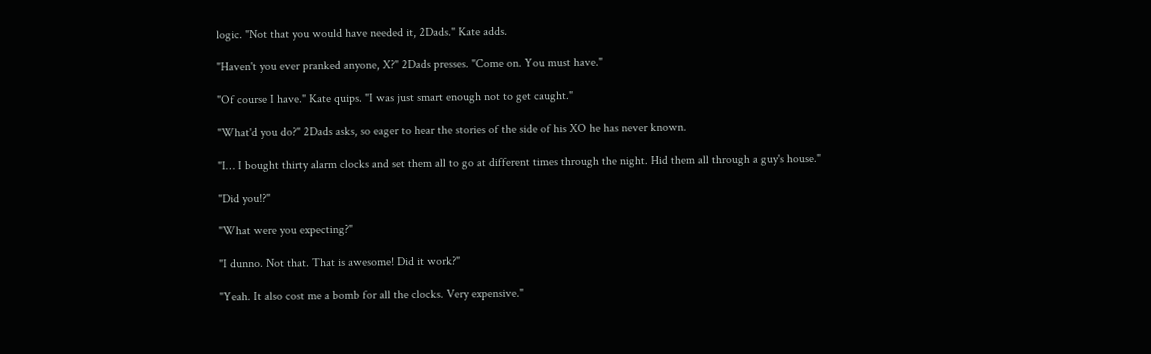logic. "Not that you would have needed it, 2Dads." Kate adds.

"Haven't you ever pranked anyone, X?" 2Dads presses. "Come on. You must have."

"Of course I have." Kate quips. "I was just smart enough not to get caught."

"What'd you do?" 2Dads asks, so eager to hear the stories of the side of his XO he has never known.

"I… I bought thirty alarm clocks and set them all to go at different times through the night. Hid them all through a guy's house."

"Did you!?"

"What were you expecting?"

"I dunno. Not that. That is awesome! Did it work?"

"Yeah. It also cost me a bomb for all the clocks. Very expensive."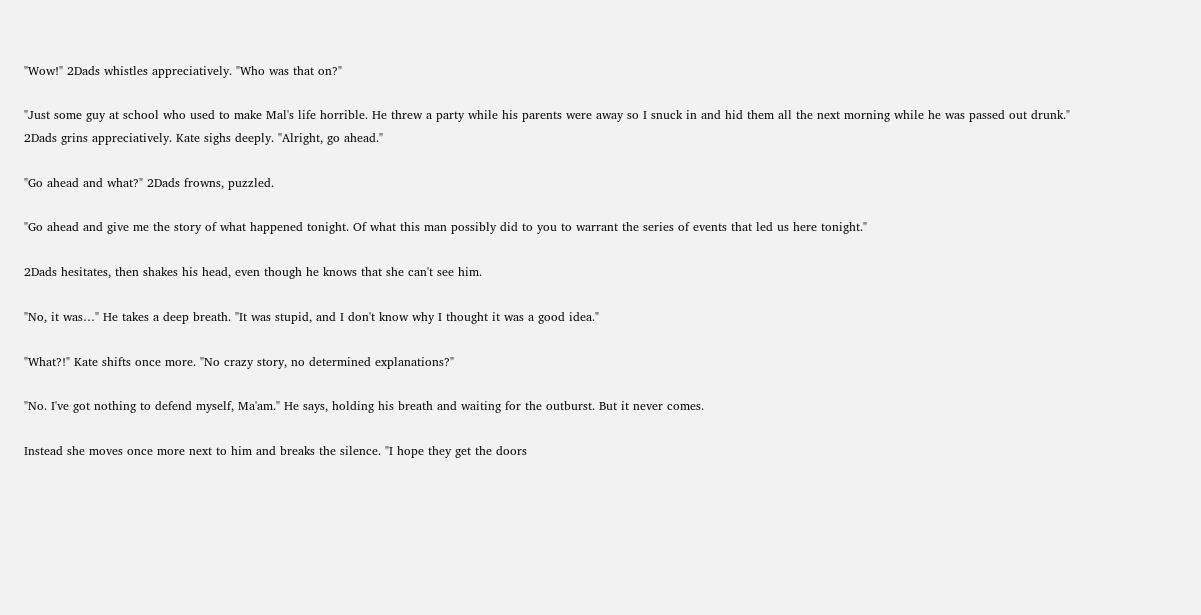"Wow!" 2Dads whistles appreciatively. "Who was that on?"

"Just some guy at school who used to make Mal's life horrible. He threw a party while his parents were away so I snuck in and hid them all the next morning while he was passed out drunk." 2Dads grins appreciatively. Kate sighs deeply. "Alright, go ahead."

"Go ahead and what?" 2Dads frowns, puzzled.

"Go ahead and give me the story of what happened tonight. Of what this man possibly did to you to warrant the series of events that led us here tonight."

2Dads hesitates, then shakes his head, even though he knows that she can't see him.

"No, it was…" He takes a deep breath. "It was stupid, and I don't know why I thought it was a good idea."

"What?!" Kate shifts once more. "No crazy story, no determined explanations?"

"No. I've got nothing to defend myself, Ma'am." He says, holding his breath and waiting for the outburst. But it never comes.

Instead she moves once more next to him and breaks the silence. "I hope they get the doors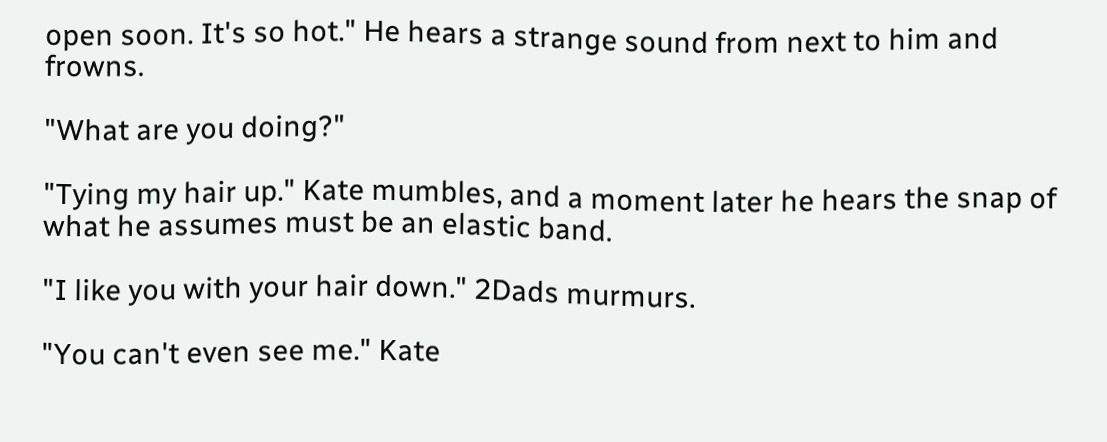open soon. It's so hot." He hears a strange sound from next to him and frowns.

"What are you doing?"

"Tying my hair up." Kate mumbles, and a moment later he hears the snap of what he assumes must be an elastic band.

"I like you with your hair down." 2Dads murmurs.

"You can't even see me." Kate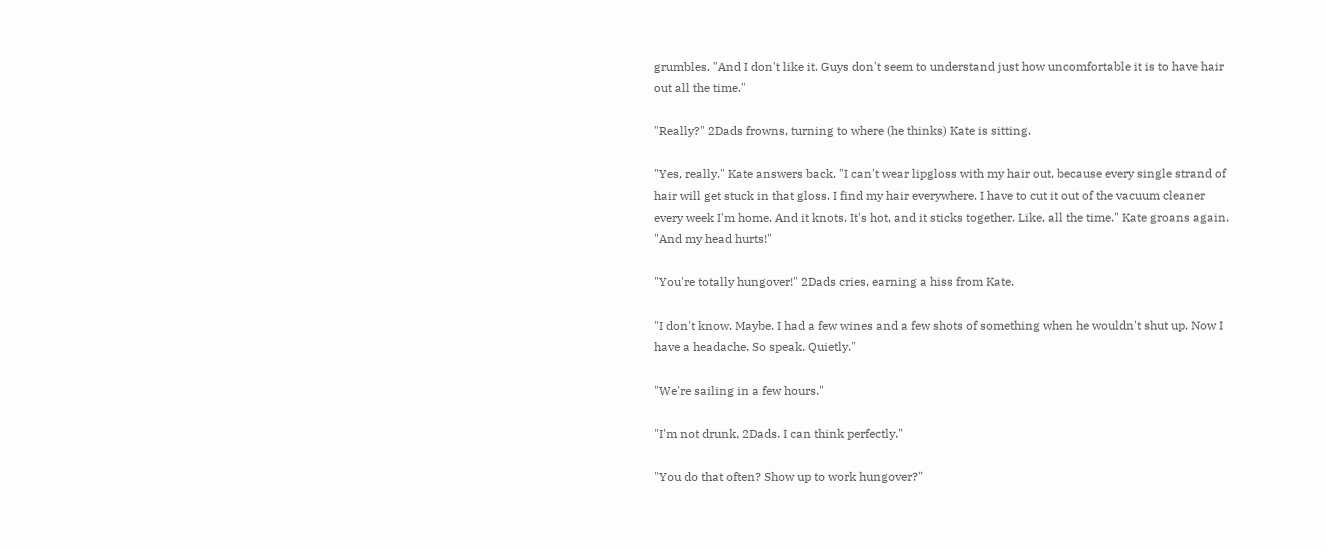grumbles. "And I don't like it. Guys don't seem to understand just how uncomfortable it is to have hair out all the time."

"Really?" 2Dads frowns, turning to where (he thinks) Kate is sitting.

"Yes, really." Kate answers back. "I can't wear lipgloss with my hair out, because every single strand of hair will get stuck in that gloss. I find my hair everywhere. I have to cut it out of the vacuum cleaner every week I'm home. And it knots. It's hot, and it sticks together. Like, all the time." Kate groans again. "And my head hurts!"

"You're totally hungover!" 2Dads cries, earning a hiss from Kate.

"I don't know. Maybe. I had a few wines and a few shots of something when he wouldn't shut up. Now I have a headache. So speak. Quietly."

"We're sailing in a few hours."

"I'm not drunk, 2Dads. I can think perfectly."

"You do that often? Show up to work hungover?"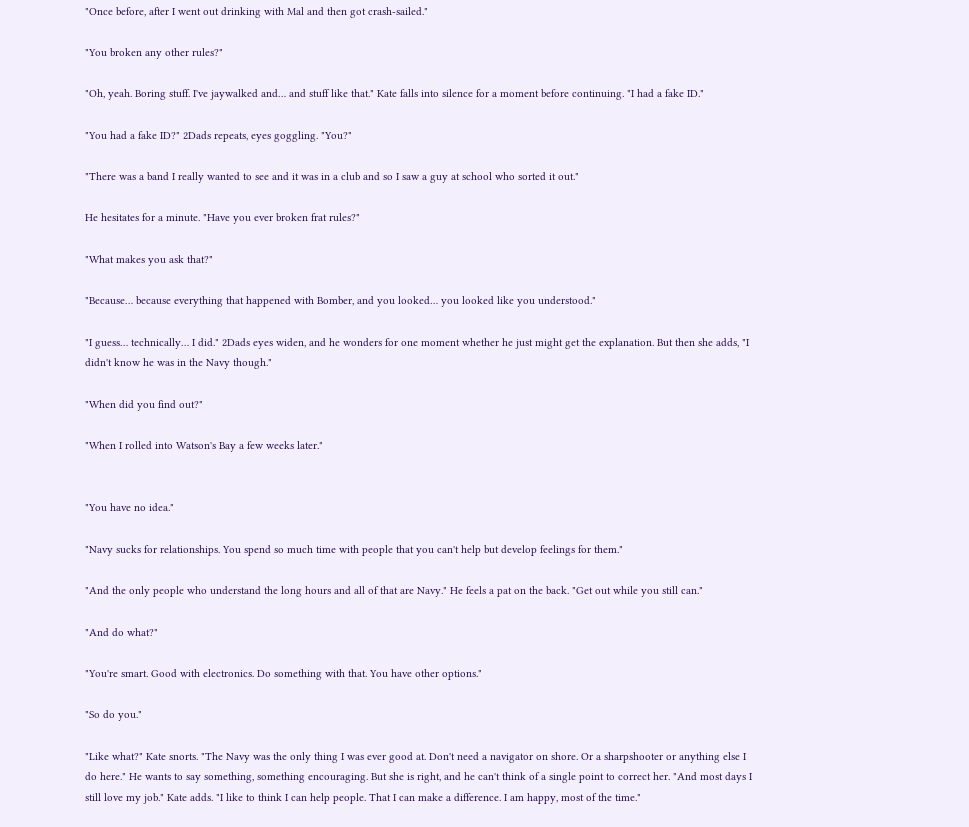"Once before, after I went out drinking with Mal and then got crash-sailed."

"You broken any other rules?"

"Oh, yeah. Boring stuff. I've jaywalked and… and stuff like that." Kate falls into silence for a moment before continuing. "I had a fake ID."

"You had a fake ID?" 2Dads repeats, eyes goggling. "You?"

"There was a band I really wanted to see and it was in a club and so I saw a guy at school who sorted it out."

He hesitates for a minute. "Have you ever broken frat rules?"

"What makes you ask that?"

"Because… because everything that happened with Bomber, and you looked… you looked like you understood."

"I guess… technically… I did." 2Dads eyes widen, and he wonders for one moment whether he just might get the explanation. But then she adds, "I didn't know he was in the Navy though."

"When did you find out?"

"When I rolled into Watson's Bay a few weeks later."


"You have no idea."

"Navy sucks for relationships. You spend so much time with people that you can't help but develop feelings for them."

"And the only people who understand the long hours and all of that are Navy." He feels a pat on the back. "Get out while you still can."

"And do what?"

"You're smart. Good with electronics. Do something with that. You have other options."

"So do you."

"Like what?" Kate snorts. "The Navy was the only thing I was ever good at. Don't need a navigator on shore. Or a sharpshooter or anything else I do here." He wants to say something, something encouraging. But she is right, and he can't think of a single point to correct her. "And most days I still love my job." Kate adds. "I like to think I can help people. That I can make a difference. I am happy, most of the time."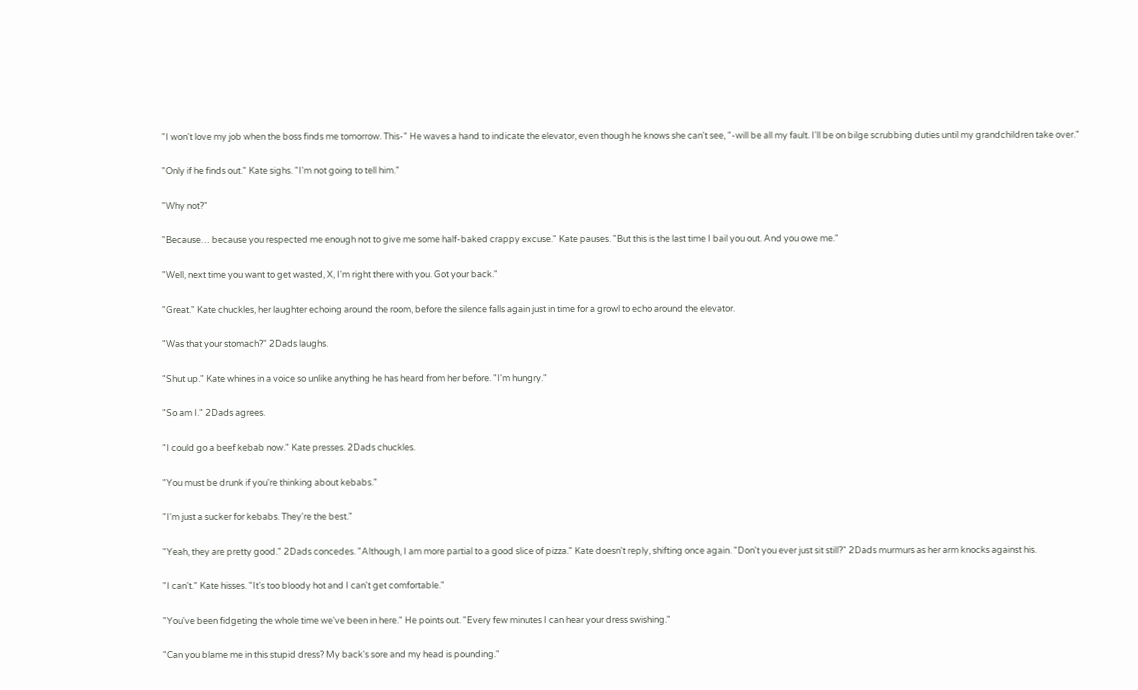"I won't love my job when the boss finds me tomorrow. This-" He waves a hand to indicate the elevator, even though he knows she can't see, "-will be all my fault. I'll be on bilge scrubbing duties until my grandchildren take over."

"Only if he finds out." Kate sighs. "I'm not going to tell him."

"Why not?"

"Because… because you respected me enough not to give me some half-baked crappy excuse." Kate pauses. "But this is the last time I bail you out. And you owe me."

"Well, next time you want to get wasted, X, I'm right there with you. Got your back."

"Great." Kate chuckles, her laughter echoing around the room, before the silence falls again just in time for a growl to echo around the elevator.

"Was that your stomach?" 2Dads laughs.

"Shut up." Kate whines in a voice so unlike anything he has heard from her before. "I'm hungry."

"So am I." 2Dads agrees.

"I could go a beef kebab now." Kate presses. 2Dads chuckles.

"You must be drunk if you're thinking about kebabs."

"I'm just a sucker for kebabs. They're the best."

"Yeah, they are pretty good." 2Dads concedes. "Although, I am more partial to a good slice of pizza." Kate doesn't reply, shifting once again. "Don't you ever just sit still?" 2Dads murmurs as her arm knocks against his.

"I can't." Kate hisses. "It's too bloody hot and I can't get comfortable."

"You've been fidgeting the whole time we've been in here." He points out. "Every few minutes I can hear your dress swishing."

"Can you blame me in this stupid dress? My back's sore and my head is pounding."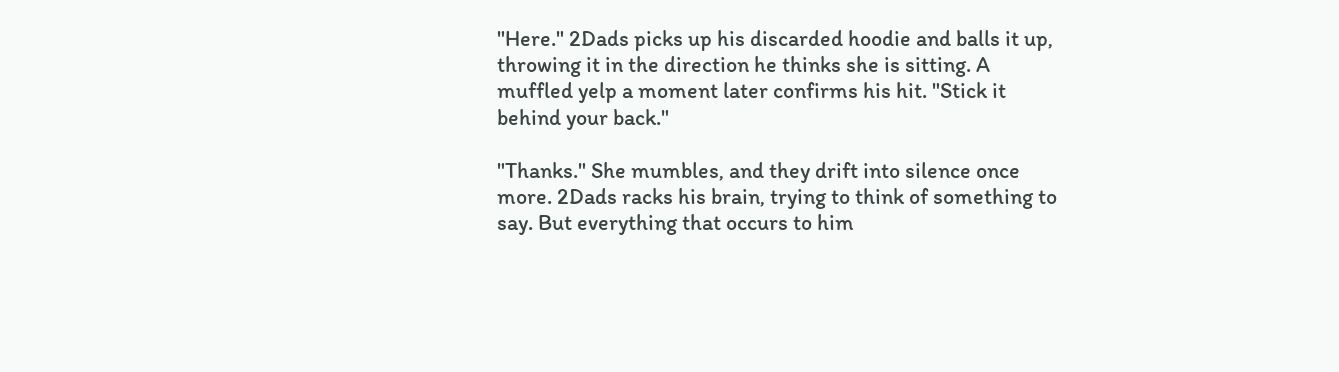"Here." 2Dads picks up his discarded hoodie and balls it up, throwing it in the direction he thinks she is sitting. A muffled yelp a moment later confirms his hit. "Stick it behind your back."

"Thanks." She mumbles, and they drift into silence once more. 2Dads racks his brain, trying to think of something to say. But everything that occurs to him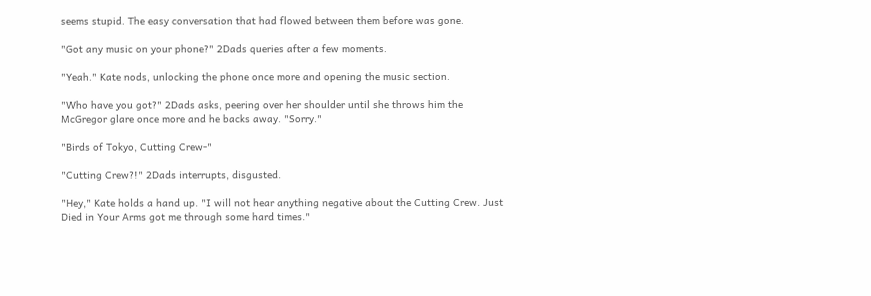seems stupid. The easy conversation that had flowed between them before was gone.

"Got any music on your phone?" 2Dads queries after a few moments.

"Yeah." Kate nods, unlocking the phone once more and opening the music section.

"Who have you got?" 2Dads asks, peering over her shoulder until she throws him the McGregor glare once more and he backs away. "Sorry."

"Birds of Tokyo, Cutting Crew-"

"Cutting Crew?!" 2Dads interrupts, disgusted.

"Hey," Kate holds a hand up. "I will not hear anything negative about the Cutting Crew. Just Died in Your Arms got me through some hard times."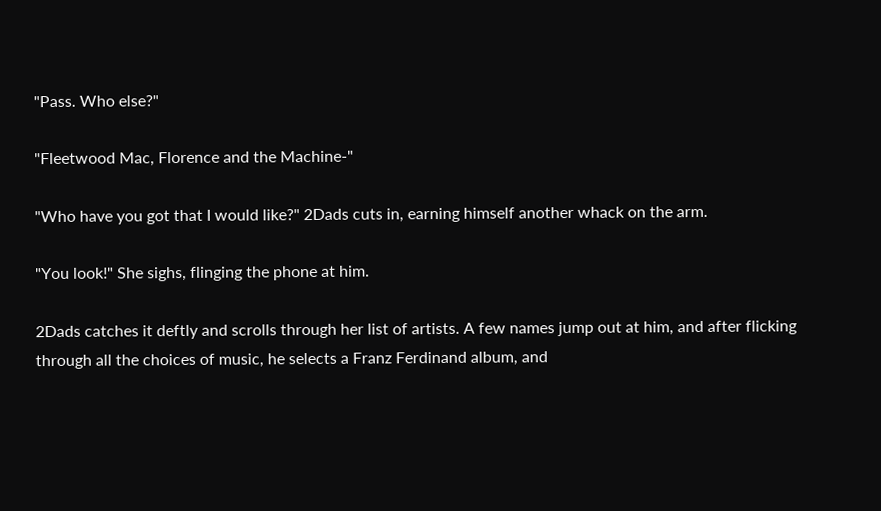"Pass. Who else?"

"Fleetwood Mac, Florence and the Machine-"

"Who have you got that I would like?" 2Dads cuts in, earning himself another whack on the arm.

"You look!" She sighs, flinging the phone at him.

2Dads catches it deftly and scrolls through her list of artists. A few names jump out at him, and after flicking through all the choices of music, he selects a Franz Ferdinand album, and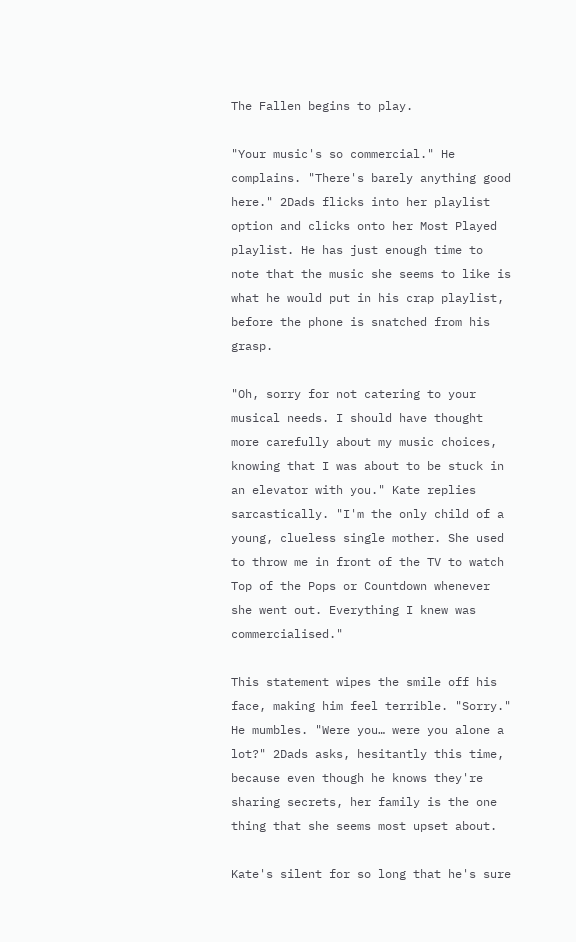The Fallen begins to play.

"Your music's so commercial." He complains. "There's barely anything good here." 2Dads flicks into her playlist option and clicks onto her Most Played playlist. He has just enough time to note that the music she seems to like is what he would put in his crap playlist, before the phone is snatched from his grasp.

"Oh, sorry for not catering to your musical needs. I should have thought more carefully about my music choices, knowing that I was about to be stuck in an elevator with you." Kate replies sarcastically. "I'm the only child of a young, clueless single mother. She used to throw me in front of the TV to watch Top of the Pops or Countdown whenever she went out. Everything I knew was commercialised."

This statement wipes the smile off his face, making him feel terrible. "Sorry." He mumbles. "Were you… were you alone a lot?" 2Dads asks, hesitantly this time, because even though he knows they're sharing secrets, her family is the one thing that she seems most upset about.

Kate's silent for so long that he's sure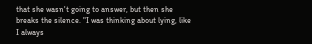that she wasn't going to answer, but then she breaks the silence. "I was thinking about lying, like I always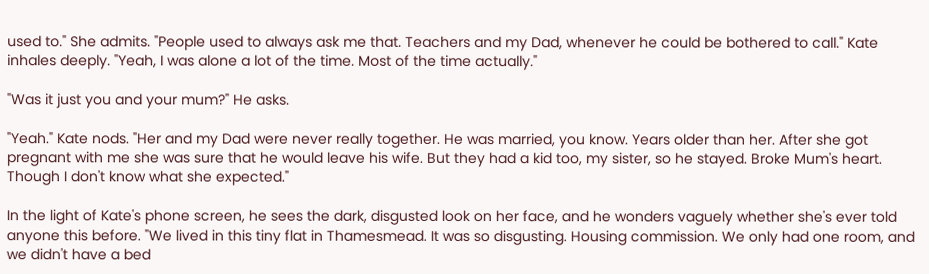used to." She admits. "People used to always ask me that. Teachers and my Dad, whenever he could be bothered to call." Kate inhales deeply. "Yeah, I was alone a lot of the time. Most of the time actually."

"Was it just you and your mum?" He asks.

"Yeah." Kate nods. "Her and my Dad were never really together. He was married, you know. Years older than her. After she got pregnant with me she was sure that he would leave his wife. But they had a kid too, my sister, so he stayed. Broke Mum's heart. Though I don't know what she expected."

In the light of Kate's phone screen, he sees the dark, disgusted look on her face, and he wonders vaguely whether she's ever told anyone this before. "We lived in this tiny flat in Thamesmead. It was so disgusting. Housing commission. We only had one room, and we didn't have a bed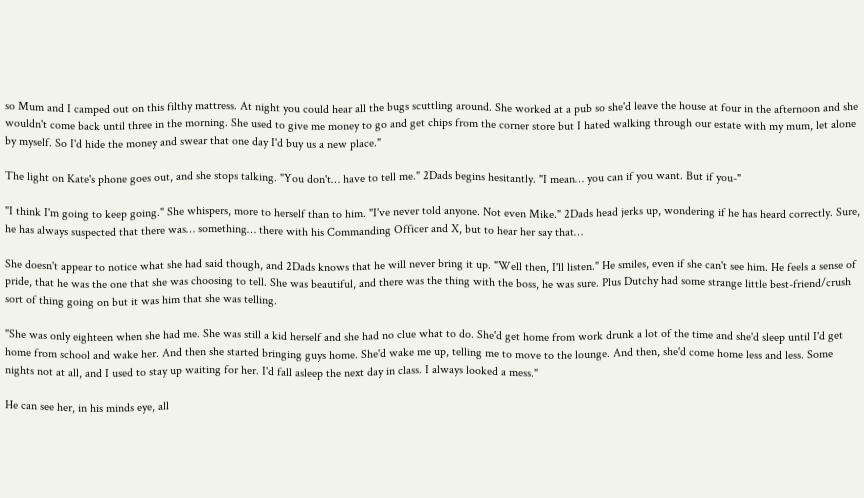so Mum and I camped out on this filthy mattress. At night you could hear all the bugs scuttling around. She worked at a pub so she'd leave the house at four in the afternoon and she wouldn't come back until three in the morning. She used to give me money to go and get chips from the corner store but I hated walking through our estate with my mum, let alone by myself. So I'd hide the money and swear that one day I'd buy us a new place."

The light on Kate's phone goes out, and she stops talking. "You don't… have to tell me." 2Dads begins hesitantly. "I mean… you can if you want. But if you-"

"I think I'm going to keep going." She whispers, more to herself than to him. "I've never told anyone. Not even Mike." 2Dads head jerks up, wondering if he has heard correctly. Sure, he has always suspected that there was… something… there with his Commanding Officer and X, but to hear her say that…

She doesn't appear to notice what she had said though, and 2Dads knows that he will never bring it up. "Well then, I'll listen." He smiles, even if she can't see him. He feels a sense of pride, that he was the one that she was choosing to tell. She was beautiful, and there was the thing with the boss, he was sure. Plus Dutchy had some strange little best-friend/crush sort of thing going on but it was him that she was telling.

"She was only eighteen when she had me. She was still a kid herself and she had no clue what to do. She'd get home from work drunk a lot of the time and she'd sleep until I'd get home from school and wake her. And then she started bringing guys home. She'd wake me up, telling me to move to the lounge. And then, she'd come home less and less. Some nights not at all, and I used to stay up waiting for her. I'd fall asleep the next day in class. I always looked a mess."

He can see her, in his minds eye, all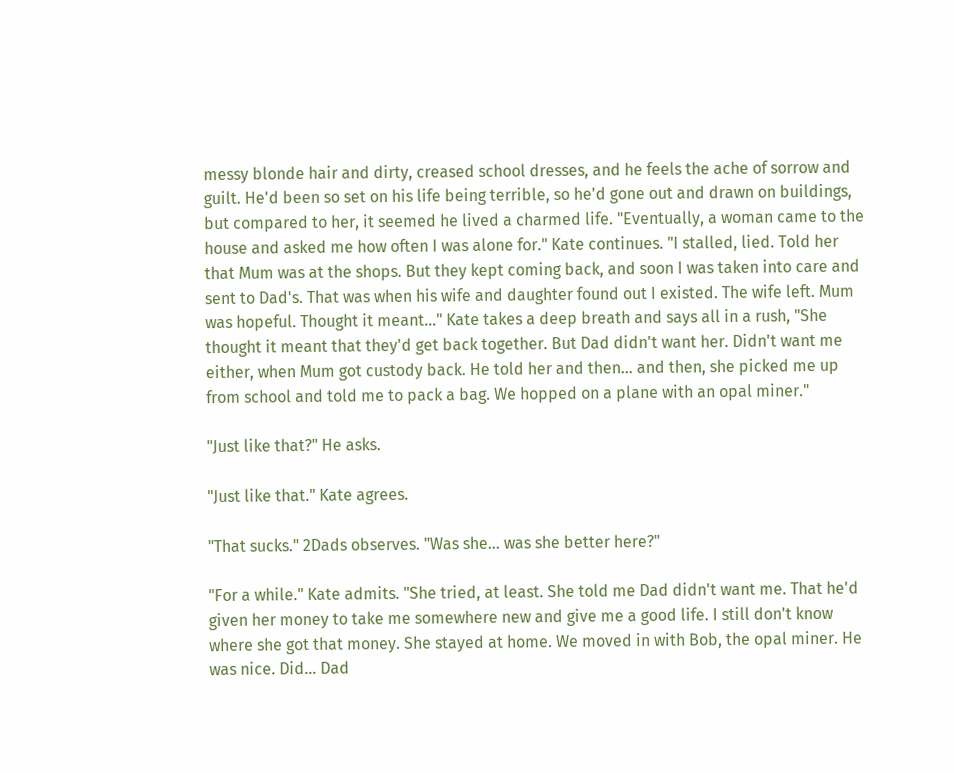messy blonde hair and dirty, creased school dresses, and he feels the ache of sorrow and guilt. He'd been so set on his life being terrible, so he'd gone out and drawn on buildings, but compared to her, it seemed he lived a charmed life. "Eventually, a woman came to the house and asked me how often I was alone for." Kate continues. "I stalled, lied. Told her that Mum was at the shops. But they kept coming back, and soon I was taken into care and sent to Dad's. That was when his wife and daughter found out I existed. The wife left. Mum was hopeful. Thought it meant…" Kate takes a deep breath and says all in a rush, "She thought it meant that they'd get back together. But Dad didn't want her. Didn't want me either, when Mum got custody back. He told her and then… and then, she picked me up from school and told me to pack a bag. We hopped on a plane with an opal miner."

"Just like that?" He asks.

"Just like that." Kate agrees.

"That sucks." 2Dads observes. "Was she… was she better here?"

"For a while." Kate admits. "She tried, at least. She told me Dad didn't want me. That he'd given her money to take me somewhere new and give me a good life. I still don't know where she got that money. She stayed at home. We moved in with Bob, the opal miner. He was nice. Did… Dad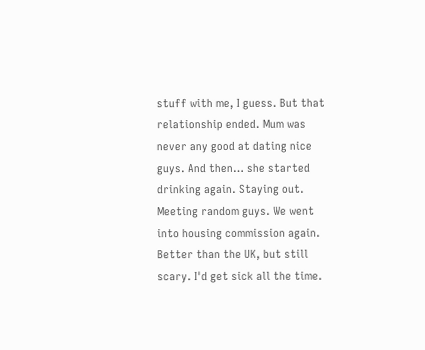stuff with me, I guess. But that relationship ended. Mum was never any good at dating nice guys. And then… she started drinking again. Staying out. Meeting random guys. We went into housing commission again. Better than the UK, but still scary. I'd get sick all the time.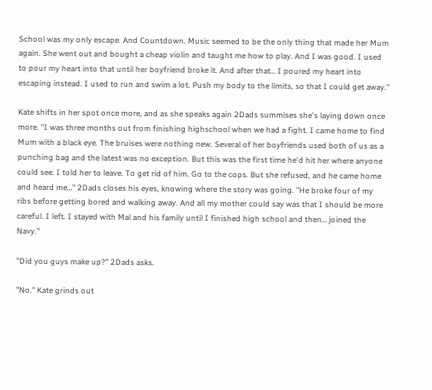School was my only escape. And Countdown. Music seemed to be the only thing that made her Mum again. She went out and bought a cheap violin and taught me how to play. And I was good. I used to pour my heart into that until her boyfriend broke it. And after that… I poured my heart into escaping instead. I used to run and swim a lot. Push my body to the limits, so that I could get away."

Kate shifts in her spot once more, and as she speaks again 2Dads summises she's laying down once more. "I was three months out from finishing highschool when we had a fight. I came home to find Mum with a black eye. The bruises were nothing new. Several of her boyfriends used both of us as a punching bag and the latest was no exception. But this was the first time he'd hit her where anyone could see. I told her to leave. To get rid of him. Go to the cops. But she refused, and he came home and heard me…" 2Dads closes his eyes, knowing where the story was going. "He broke four of my ribs before getting bored and walking away. And all my mother could say was that I should be more careful. I left. I stayed with Mal and his family until I finished high school and then… joined the Navy."

"Did you guys make up?" 2Dads asks.

"No." Kate grinds out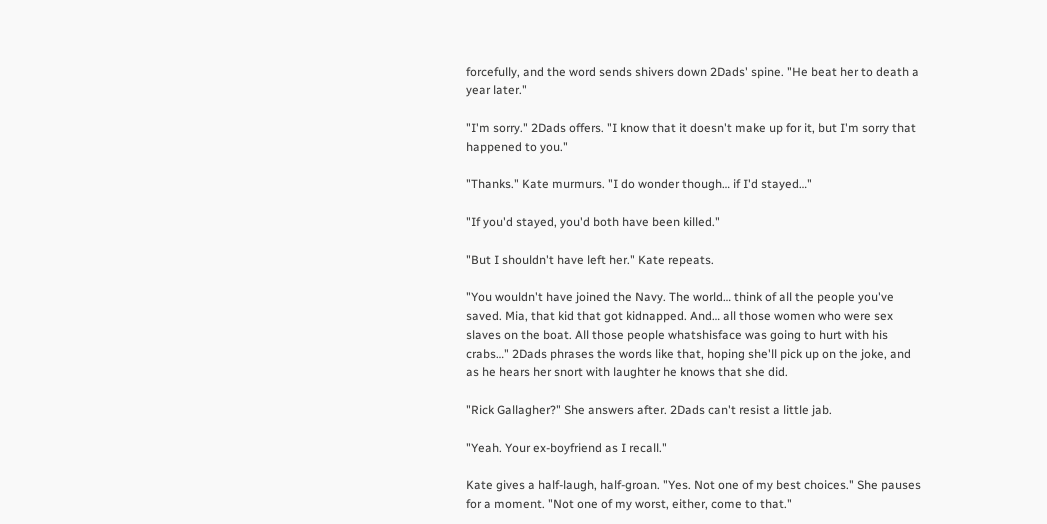forcefully, and the word sends shivers down 2Dads' spine. "He beat her to death a year later."

"I'm sorry." 2Dads offers. "I know that it doesn't make up for it, but I'm sorry that happened to you."

"Thanks." Kate murmurs. "I do wonder though… if I'd stayed…"

"If you'd stayed, you'd both have been killed."

"But I shouldn't have left her." Kate repeats.

"You wouldn't have joined the Navy. The world… think of all the people you've saved. Mia, that kid that got kidnapped. And… all those women who were sex slaves on the boat. All those people whatshisface was going to hurt with his crabs…" 2Dads phrases the words like that, hoping she'll pick up on the joke, and as he hears her snort with laughter he knows that she did.

"Rick Gallagher?" She answers after. 2Dads can't resist a little jab.

"Yeah. Your ex-boyfriend as I recall."

Kate gives a half-laugh, half-groan. "Yes. Not one of my best choices." She pauses for a moment. "Not one of my worst, either, come to that."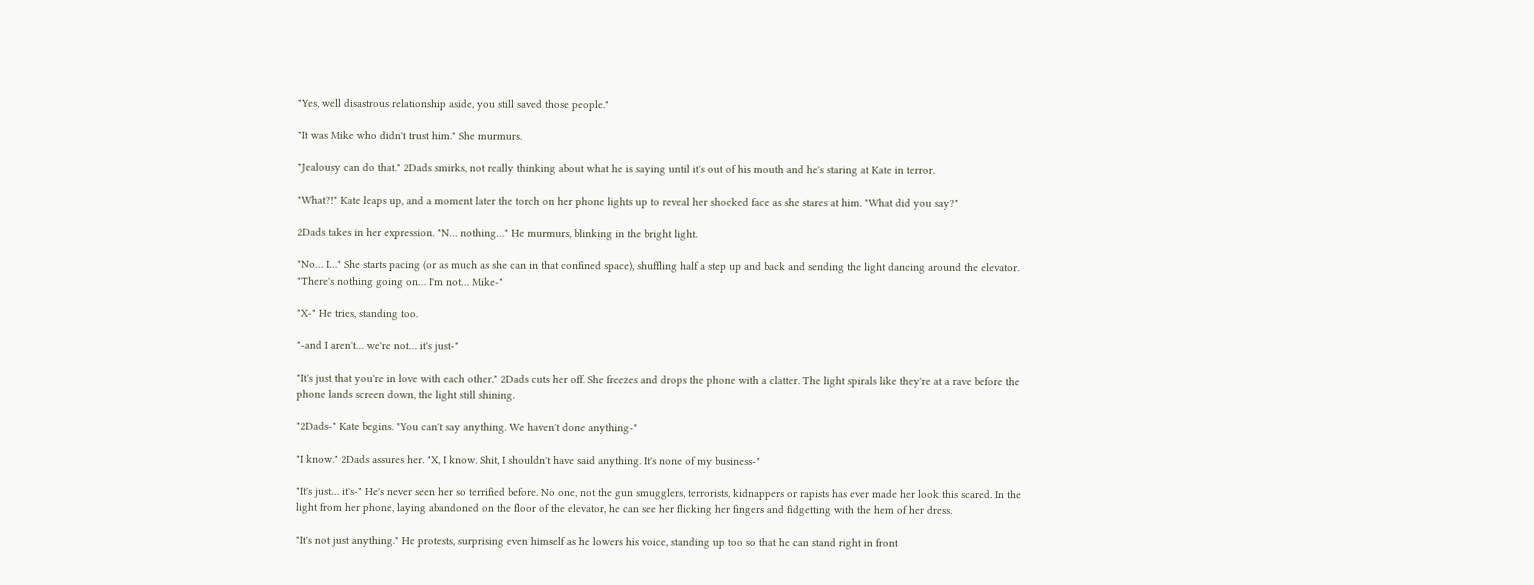"Yes, well disastrous relationship aside, you still saved those people."

"It was Mike who didn't trust him." She murmurs.

"Jealousy can do that." 2Dads smirks, not really thinking about what he is saying until it's out of his mouth and he's staring at Kate in terror.

"What?!" Kate leaps up, and a moment later the torch on her phone lights up to reveal her shocked face as she stares at him. "What did you say?"

2Dads takes in her expression. "N… nothing…" He murmurs, blinking in the bright light.

"No… I…" She starts pacing (or as much as she can in that confined space), shuffling half a step up and back and sending the light dancing around the elevator. "There's nothing going on… I'm not… Mike-"

"X-" He tries, standing too.

"-and I aren't… we're not… it's just-"

"It's just that you're in love with each other." 2Dads cuts her off. She freezes and drops the phone with a clatter. The light spirals like they're at a rave before the phone lands screen down, the light still shining.

"2Dads-" Kate begins. "You can't say anything. We haven't done anything-"

"I know." 2Dads assures her. "X, I know. Shit, I shouldn't have said anything. It's none of my business-"

"It's just… it's-" He's never seen her so terrified before. No one, not the gun smugglers, terrorists, kidnappers or rapists has ever made her look this scared. In the light from her phone, laying abandoned on the floor of the elevator, he can see her flicking her fingers and fidgetting with the hem of her dress.

"It's not just anything." He protests, surprising even himself as he lowers his voice, standing up too so that he can stand right in front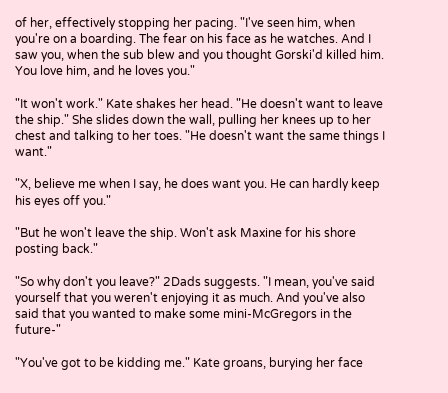of her, effectively stopping her pacing. "I've seen him, when you're on a boarding. The fear on his face as he watches. And I saw you, when the sub blew and you thought Gorski'd killed him. You love him, and he loves you."

"It won't work." Kate shakes her head. "He doesn't want to leave the ship." She slides down the wall, pulling her knees up to her chest and talking to her toes. "He doesn't want the same things I want."

"X, believe me when I say, he does want you. He can hardly keep his eyes off you."

"But he won't leave the ship. Won't ask Maxine for his shore posting back."

"So why don't you leave?" 2Dads suggests. "I mean, you've said yourself that you weren't enjoying it as much. And you've also said that you wanted to make some mini-McGregors in the future-"

"You've got to be kidding me." Kate groans, burying her face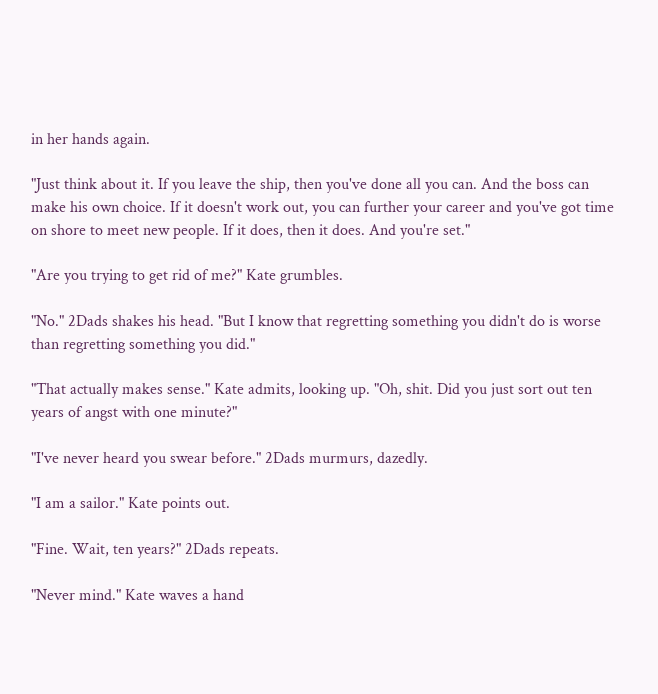in her hands again.

"Just think about it. If you leave the ship, then you've done all you can. And the boss can make his own choice. If it doesn't work out, you can further your career and you've got time on shore to meet new people. If it does, then it does. And you're set."

"Are you trying to get rid of me?" Kate grumbles.

"No." 2Dads shakes his head. "But I know that regretting something you didn't do is worse than regretting something you did."

"That actually makes sense." Kate admits, looking up. "Oh, shit. Did you just sort out ten years of angst with one minute?"

"I've never heard you swear before." 2Dads murmurs, dazedly.

"I am a sailor." Kate points out.

"Fine. Wait, ten years?" 2Dads repeats.

"Never mind." Kate waves a hand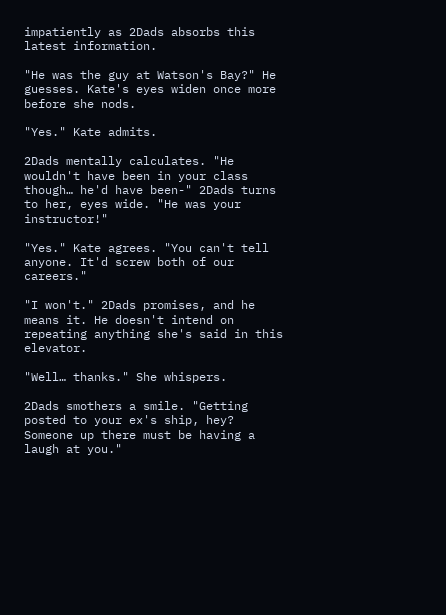impatiently as 2Dads absorbs this latest information.

"He was the guy at Watson's Bay?" He guesses. Kate's eyes widen once more before she nods.

"Yes." Kate admits.

2Dads mentally calculates. "He wouldn't have been in your class though… he'd have been-" 2Dads turns to her, eyes wide. "He was your instructor!"

"Yes." Kate agrees. "You can't tell anyone. It'd screw both of our careers."

"I won't." 2Dads promises, and he means it. He doesn't intend on repeating anything she's said in this elevator.

"Well… thanks." She whispers.

2Dads smothers a smile. "Getting posted to your ex's ship, hey? Someone up there must be having a laugh at you."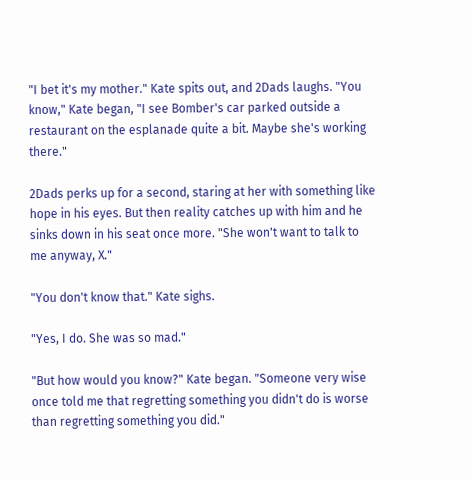"I bet it's my mother." Kate spits out, and 2Dads laughs. "You know," Kate began, "I see Bomber's car parked outside a restaurant on the esplanade quite a bit. Maybe she's working there."

2Dads perks up for a second, staring at her with something like hope in his eyes. But then reality catches up with him and he sinks down in his seat once more. "She won't want to talk to me anyway, X."

"You don't know that." Kate sighs.

"Yes, I do. She was so mad."

"But how would you know?" Kate began. "Someone very wise once told me that regretting something you didn't do is worse than regretting something you did."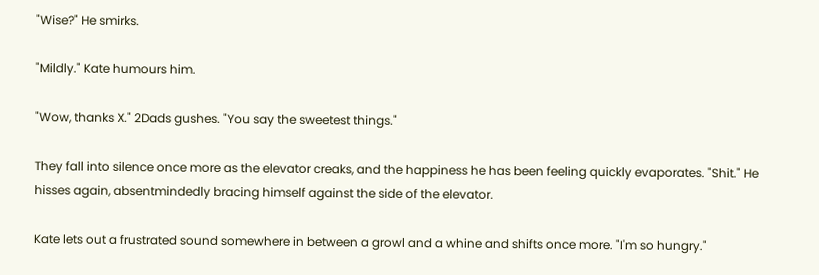"Wise?" He smirks.

"Mildly." Kate humours him.

"Wow, thanks X." 2Dads gushes. "You say the sweetest things."

They fall into silence once more as the elevator creaks, and the happiness he has been feeling quickly evaporates. "Shit." He hisses again, absentmindedly bracing himself against the side of the elevator.

Kate lets out a frustrated sound somewhere in between a growl and a whine and shifts once more. "I'm so hungry."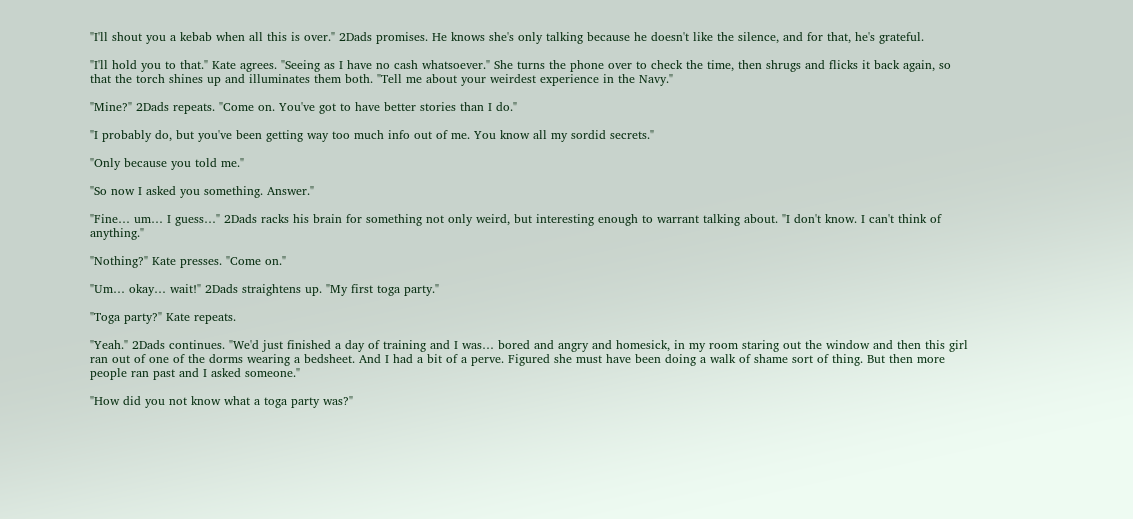"I'll shout you a kebab when all this is over." 2Dads promises. He knows she's only talking because he doesn't like the silence, and for that, he's grateful.

"I'll hold you to that." Kate agrees. "Seeing as I have no cash whatsoever." She turns the phone over to check the time, then shrugs and flicks it back again, so that the torch shines up and illuminates them both. "Tell me about your weirdest experience in the Navy."

"Mine?" 2Dads repeats. "Come on. You've got to have better stories than I do."

"I probably do, but you've been getting way too much info out of me. You know all my sordid secrets."

"Only because you told me."

"So now I asked you something. Answer."

"Fine… um… I guess…" 2Dads racks his brain for something not only weird, but interesting enough to warrant talking about. "I don't know. I can't think of anything."

"Nothing?" Kate presses. "Come on."

"Um… okay… wait!" 2Dads straightens up. "My first toga party."

"Toga party?" Kate repeats.

"Yeah." 2Dads continues. "We'd just finished a day of training and I was… bored and angry and homesick, in my room staring out the window and then this girl ran out of one of the dorms wearing a bedsheet. And I had a bit of a perve. Figured she must have been doing a walk of shame sort of thing. But then more people ran past and I asked someone."

"How did you not know what a toga party was?"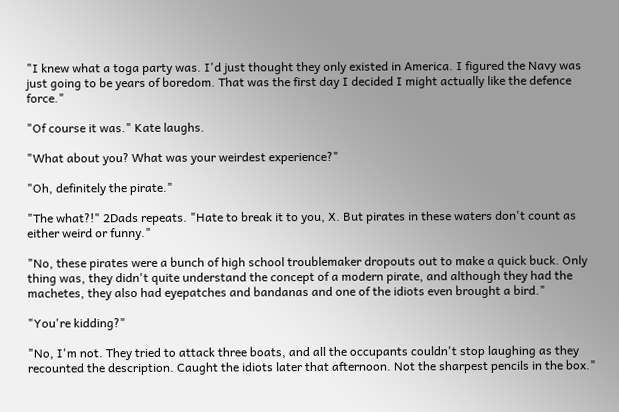"I knew what a toga party was. I'd just thought they only existed in America. I figured the Navy was just going to be years of boredom. That was the first day I decided I might actually like the defence force."

"Of course it was." Kate laughs.

"What about you? What was your weirdest experience?"

"Oh, definitely the pirate."

"The what?!" 2Dads repeats. "Hate to break it to you, X. But pirates in these waters don't count as either weird or funny."

"No, these pirates were a bunch of high school troublemaker dropouts out to make a quick buck. Only thing was, they didn't quite understand the concept of a modern pirate, and although they had the machetes, they also had eyepatches and bandanas and one of the idiots even brought a bird."

"You're kidding?"

"No, I'm not. They tried to attack three boats, and all the occupants couldn't stop laughing as they recounted the description. Caught the idiots later that afternoon. Not the sharpest pencils in the box."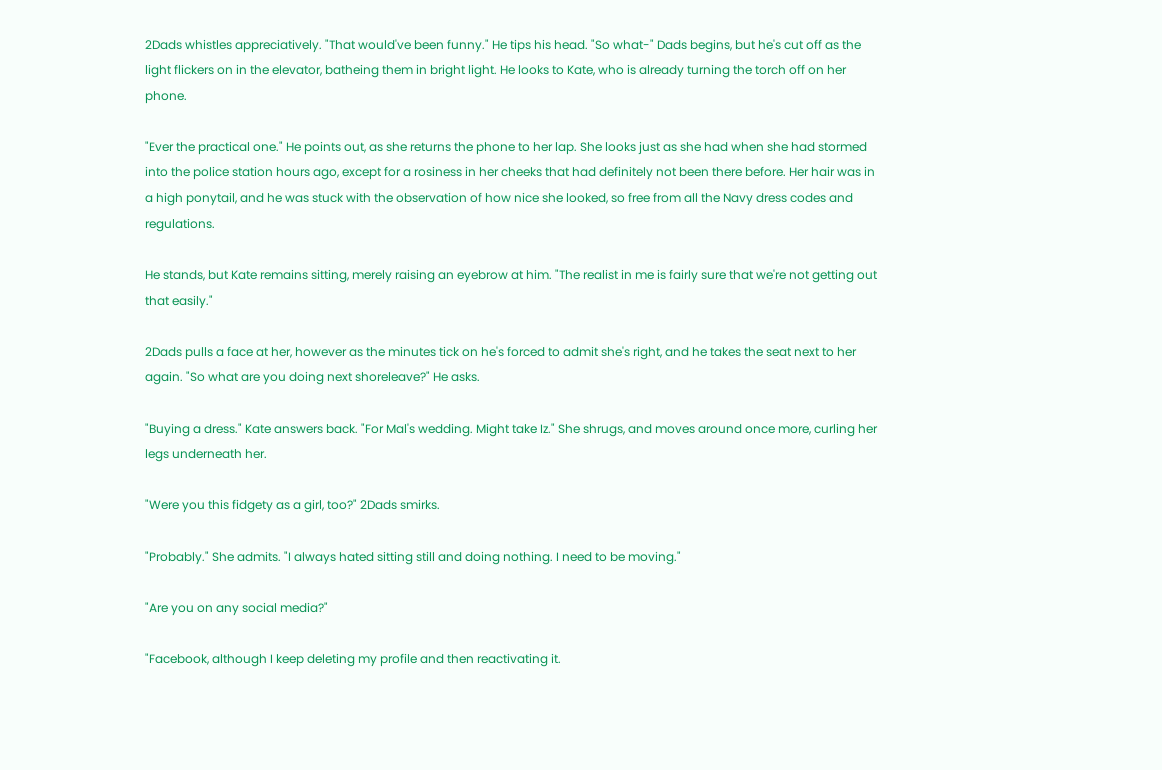2Dads whistles appreciatively. "That would've been funny." He tips his head. "So what-" Dads begins, but he's cut off as the light flickers on in the elevator, batheing them in bright light. He looks to Kate, who is already turning the torch off on her phone.

"Ever the practical one." He points out, as she returns the phone to her lap. She looks just as she had when she had stormed into the police station hours ago, except for a rosiness in her cheeks that had definitely not been there before. Her hair was in a high ponytail, and he was stuck with the observation of how nice she looked, so free from all the Navy dress codes and regulations.

He stands, but Kate remains sitting, merely raising an eyebrow at him. "The realist in me is fairly sure that we're not getting out that easily."

2Dads pulls a face at her, however as the minutes tick on he's forced to admit she's right, and he takes the seat next to her again. "So what are you doing next shoreleave?" He asks.

"Buying a dress." Kate answers back. "For Mal's wedding. Might take Iz." She shrugs, and moves around once more, curling her legs underneath her.

"Were you this fidgety as a girl, too?" 2Dads smirks.

"Probably." She admits. "I always hated sitting still and doing nothing. I need to be moving."

"Are you on any social media?"

"Facebook, although I keep deleting my profile and then reactivating it.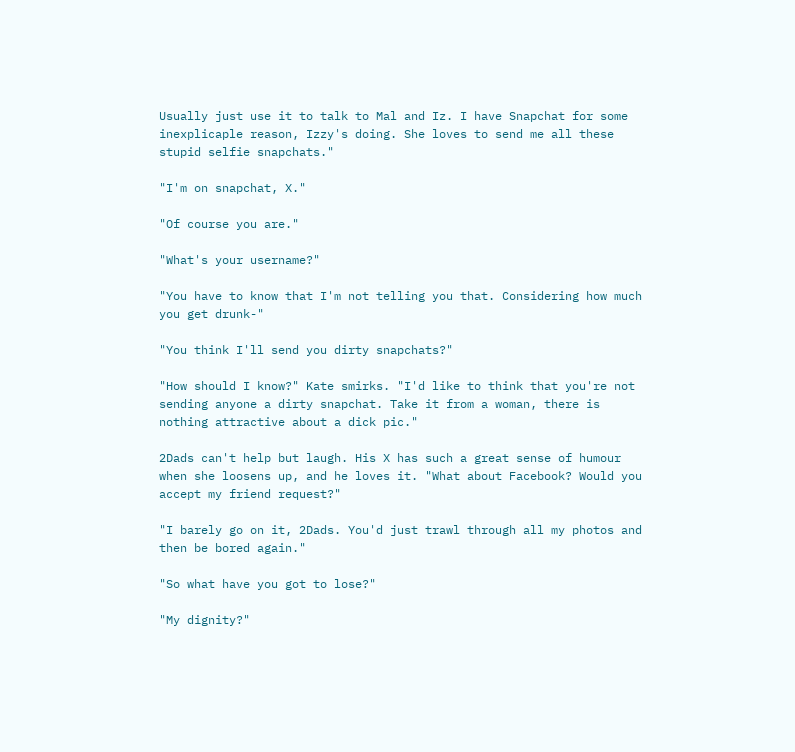Usually just use it to talk to Mal and Iz. I have Snapchat for some inexplicaple reason, Izzy's doing. She loves to send me all these stupid selfie snapchats."

"I'm on snapchat, X."

"Of course you are."

"What's your username?"

"You have to know that I'm not telling you that. Considering how much you get drunk-"

"You think I'll send you dirty snapchats?"

"How should I know?" Kate smirks. "I'd like to think that you're not sending anyone a dirty snapchat. Take it from a woman, there is nothing attractive about a dick pic."

2Dads can't help but laugh. His X has such a great sense of humour when she loosens up, and he loves it. "What about Facebook? Would you accept my friend request?"

"I barely go on it, 2Dads. You'd just trawl through all my photos and then be bored again."

"So what have you got to lose?"

"My dignity?"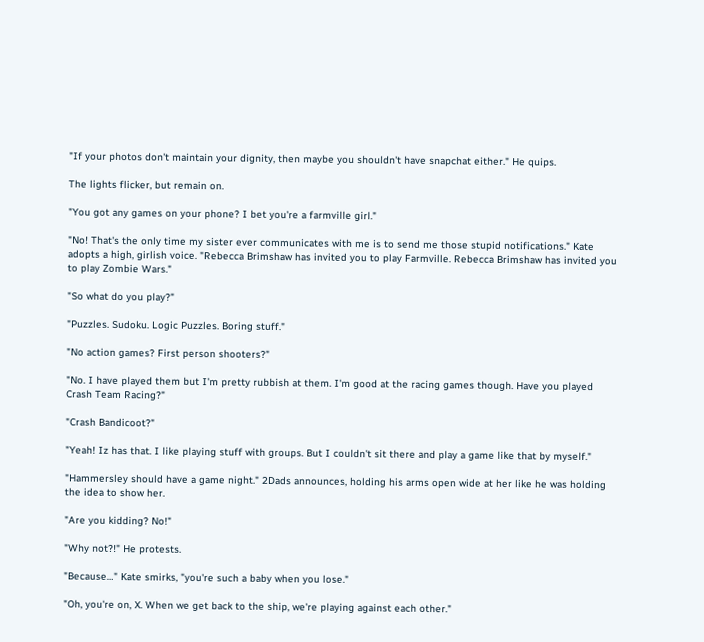"If your photos don't maintain your dignity, then maybe you shouldn't have snapchat either." He quips.

The lights flicker, but remain on.

"You got any games on your phone? I bet you're a farmville girl."

"No! That's the only time my sister ever communicates with me is to send me those stupid notifications." Kate adopts a high, girlish voice. "Rebecca Brimshaw has invited you to play Farmville. Rebecca Brimshaw has invited you to play Zombie Wars."

"So what do you play?"

"Puzzles. Sudoku. Logic Puzzles. Boring stuff."

"No action games? First person shooters?"

"No. I have played them but I'm pretty rubbish at them. I'm good at the racing games though. Have you played Crash Team Racing?"

"Crash Bandicoot?"

"Yeah! Iz has that. I like playing stuff with groups. But I couldn't sit there and play a game like that by myself."

"Hammersley should have a game night." 2Dads announces, holding his arms open wide at her like he was holding the idea to show her.

"Are you kidding? No!"

"Why not?!" He protests.

"Because…" Kate smirks, "you're such a baby when you lose."

"Oh, you're on, X. When we get back to the ship, we're playing against each other."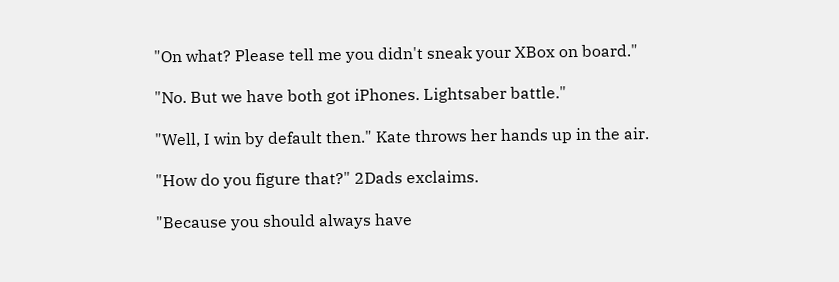"On what? Please tell me you didn't sneak your XBox on board."

"No. But we have both got iPhones. Lightsaber battle."

"Well, I win by default then." Kate throws her hands up in the air.

"How do you figure that?" 2Dads exclaims.

"Because you should always have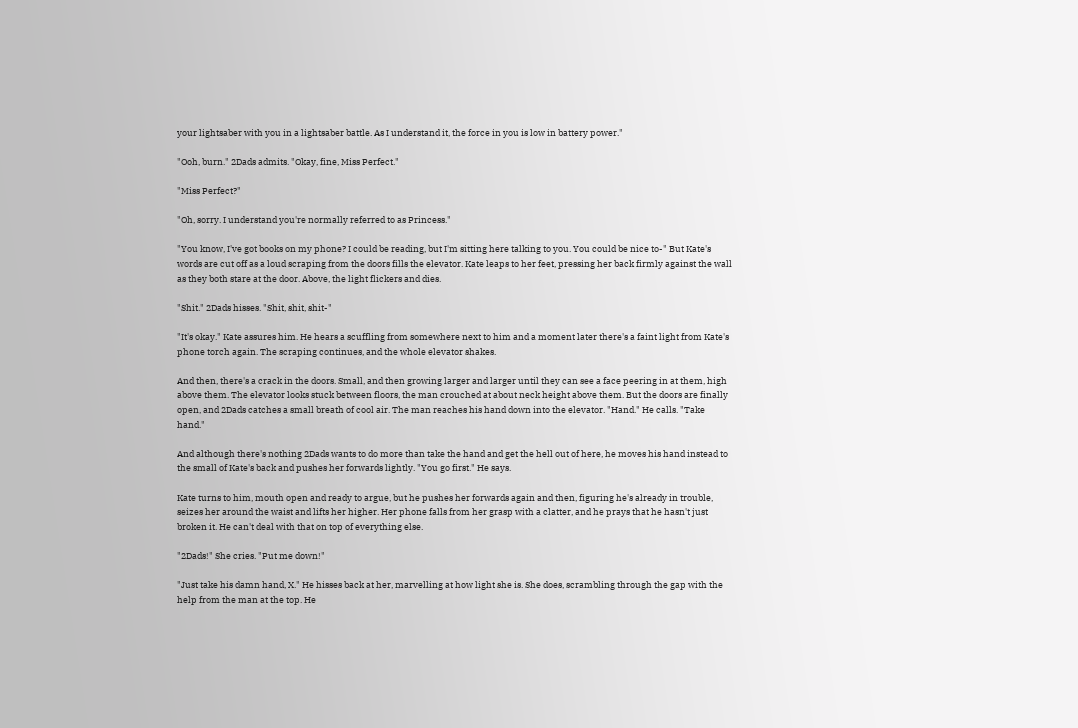your lightsaber with you in a lightsaber battle. As I understand it, the force in you is low in battery power."

"Ooh, burn." 2Dads admits. "Okay, fine, Miss Perfect."

"Miss Perfect?"

"Oh, sorry. I understand you're normally referred to as Princess."

"You know, I've got books on my phone? I could be reading, but I'm sitting here talking to you. You could be nice to-" But Kate's words are cut off as a loud scraping from the doors fills the elevator. Kate leaps to her feet, pressing her back firmly against the wall as they both stare at the door. Above, the light flickers and dies.

"Shit." 2Dads hisses. "Shit, shit, shit-"

"It's okay." Kate assures him. He hears a scuffling from somewhere next to him and a moment later there's a faint light from Kate's phone torch again. The scraping continues, and the whole elevator shakes.

And then, there's a crack in the doors. Small, and then growing larger and larger until they can see a face peering in at them, high above them. The elevator looks stuck between floors, the man crouched at about neck height above them. But the doors are finally open, and 2Dads catches a small breath of cool air. The man reaches his hand down into the elevator. "Hand." He calls. "Take hand."

And although there's nothing 2Dads wants to do more than take the hand and get the hell out of here, he moves his hand instead to the small of Kate's back and pushes her forwards lightly. "You go first." He says.

Kate turns to him, mouth open and ready to argue, but he pushes her forwards again and then, figuring he's already in trouble, seizes her around the waist and lifts her higher. Her phone falls from her grasp with a clatter, and he prays that he hasn't just broken it. He can't deal with that on top of everything else.

"2Dads!" She cries. "Put me down!"

"Just take his damn hand, X." He hisses back at her, marvelling at how light she is. She does, scrambling through the gap with the help from the man at the top. He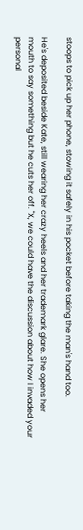stoops to pick up her phone, stowing it safely in his pocket before taking the man's hand too.

He's deposited beside Kate, still wearing her crazy heels and her trademark glare. She opens her mouth to say something but he cuts her off. "X, we could have the discussion about how I invaded your personal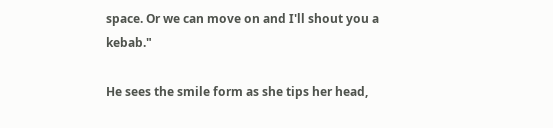space. Or we can move on and I'll shout you a kebab."

He sees the smile form as she tips her head,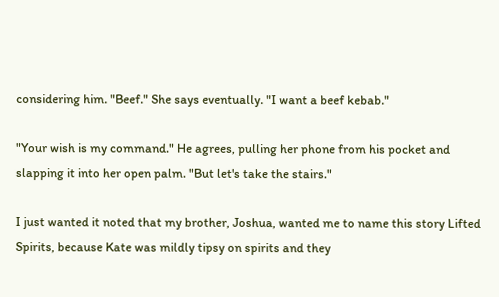considering him. "Beef." She says eventually. "I want a beef kebab."

"Your wish is my command." He agrees, pulling her phone from his pocket and slapping it into her open palm. "But let's take the stairs."

I just wanted it noted that my brother, Joshua, wanted me to name this story Lifted Spirits, because Kate was mildly tipsy on spirits and they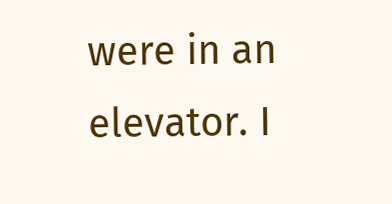were in an elevator. I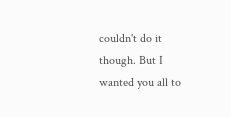couldn't do it though. But I wanted you all to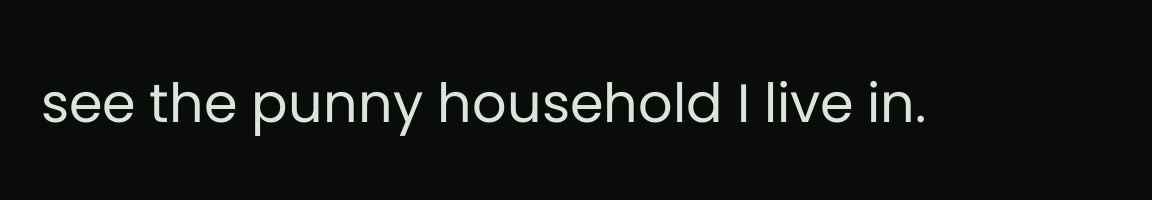see the punny household I live in.